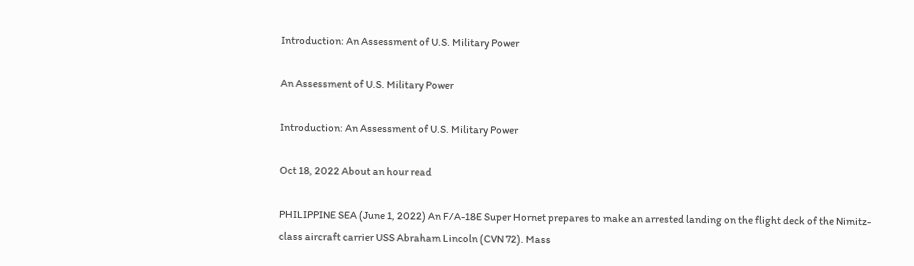Introduction: An Assessment of U.S. Military Power

An Assessment of U.S. Military Power

Introduction: An Assessment of U.S. Military Power

Oct 18, 2022 About an hour read

PHILIPPINE SEA (June 1, 2022) An F/A-18E Super Hornet prepares to make an arrested landing on the flight deck of the Nimitz-class aircraft carrier USS Abraham Lincoln (CVN 72). Mass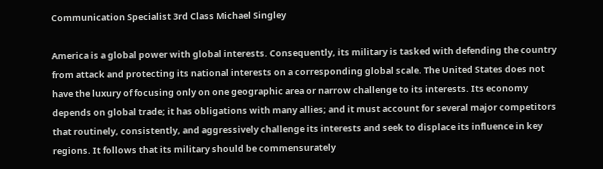Communication Specialist 3rd Class Michael Singley

America is a global power with global interests. Consequently, its military is tasked with defending the country from attack and protecting its national interests on a corresponding global scale. The United States does not have the luxury of focusing only on one geographic area or narrow challenge to its interests. Its economy depends on global trade; it has obligations with many allies; and it must account for several major competitors that routinely, consistently, and aggressively challenge its interests and seek to displace its influence in key regions. It follows that its military should be commensurately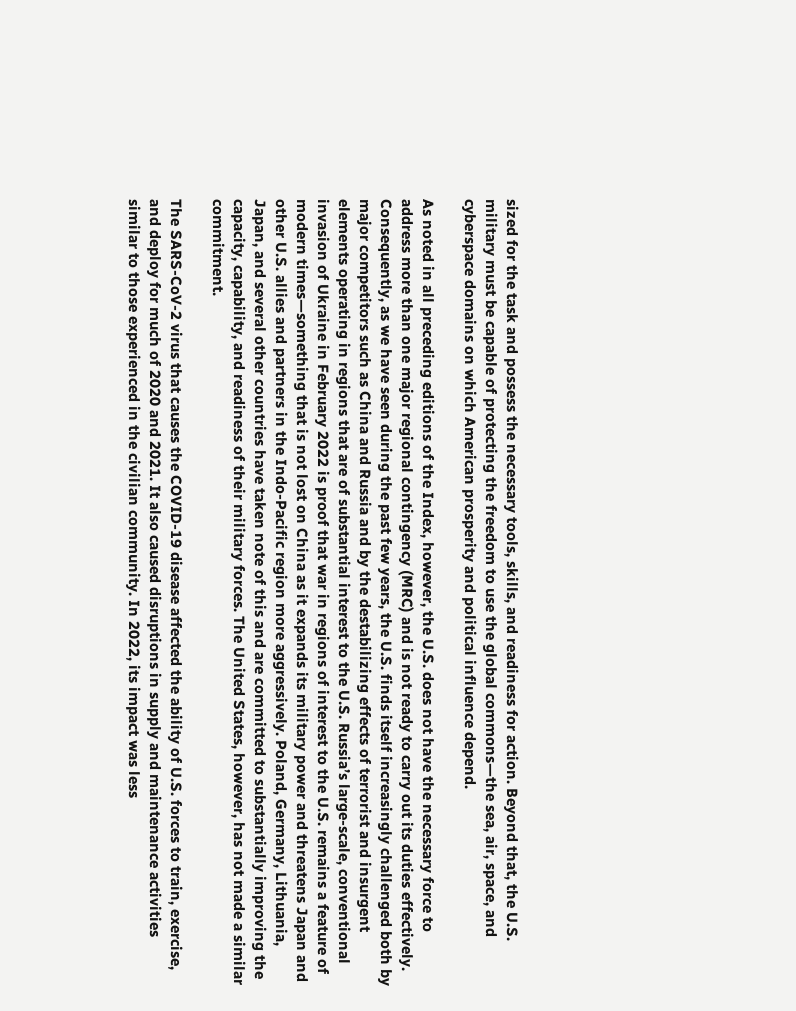sized for the task and possess the necessary tools, skills, and readiness for action. Beyond that, the U.S. military must be capable of protecting the freedom to use the global commons—the sea, air, space, and cyberspace domains on which American prosperity and political influence depend.

As noted in all preceding editions of the Index, however, the U.S. does not have the necessary force to address more than one major regional contingency (MRC) and is not ready to carry out its duties effectively. Consequently, as we have seen during the past few years, the U.S. finds itself increasingly challenged both by major competitors such as China and Russia and by the destabilizing effects of terrorist and insurgent elements operating in regions that are of substantial interest to the U.S. Russia’s large-scale, conventional invasion of Ukraine in February 2022 is proof that war in regions of interest to the U.S. remains a feature of modern times—something that is not lost on China as it expands its military power and threatens Japan and other U.S. allies and partners in the Indo-Pacific region more aggressively. Poland, Germany, Lithuania, Japan, and several other countries have taken note of this and are committed to substantially improving the capacity, capability, and readiness of their military forces. The United States, however, has not made a similar commitment.

The SARS-CoV-2 virus that causes the COVID-19 disease affected the ability of U.S. forces to train, exercise, and deploy for much of 2020 and 2021. It also caused disruptions in supply and maintenance activities similar to those experienced in the civilian community. In 2022, its impact was less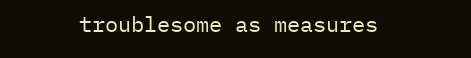troublesome as measures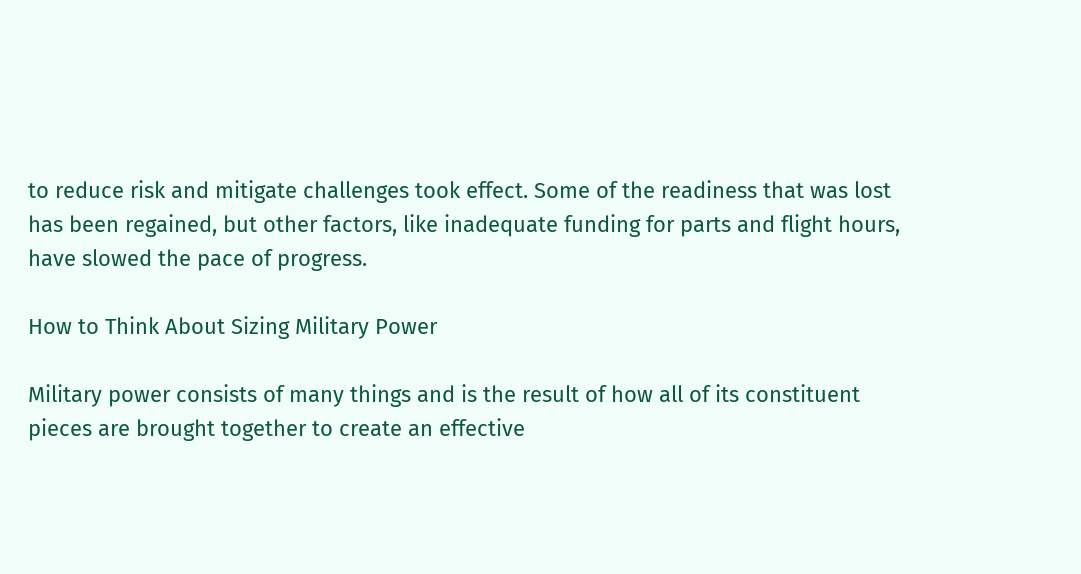to reduce risk and mitigate challenges took effect. Some of the readiness that was lost has been regained, but other factors, like inadequate funding for parts and flight hours, have slowed the pace of progress.

How to Think About Sizing Military Power

Military power consists of many things and is the result of how all of its constituent pieces are brought together to create an effective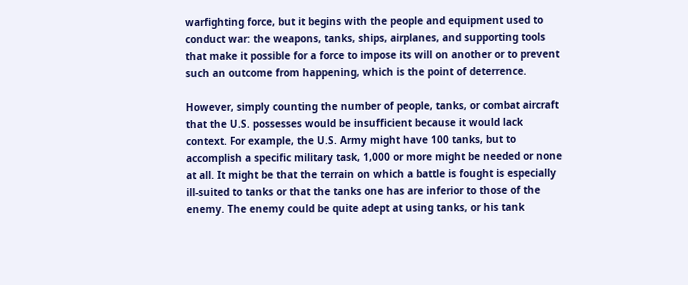warfighting force, but it begins with the people and equipment used to conduct war: the weapons, tanks, ships, airplanes, and supporting tools that make it possible for a force to impose its will on another or to prevent such an outcome from happening, which is the point of deterrence.

However, simply counting the number of people, tanks, or combat aircraft that the U.S. possesses would be insufficient because it would lack context. For example, the U.S. Army might have 100 tanks, but to accomplish a specific military task, 1,000 or more might be needed or none at all. It might be that the terrain on which a battle is fought is especially ill-suited to tanks or that the tanks one has are inferior to those of the enemy. The enemy could be quite adept at using tanks, or his tank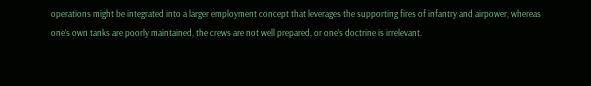operations might be integrated into a larger employment concept that leverages the supporting fires of infantry and airpower, whereas one’s own tanks are poorly maintained, the crews are not well prepared, or one’s doctrine is irrelevant.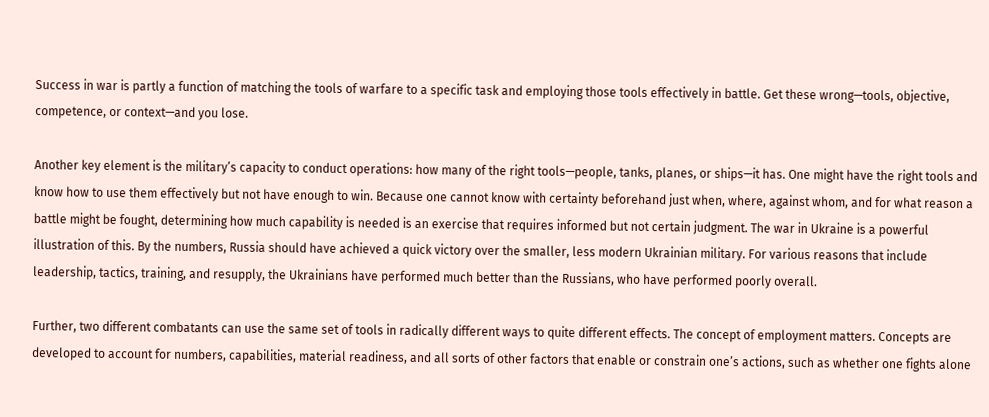Success in war is partly a function of matching the tools of warfare to a specific task and employing those tools effectively in battle. Get these wrong—tools, objective, competence, or context—and you lose.

Another key element is the military’s capacity to conduct operations: how many of the right tools—people, tanks, planes, or ships—it has. One might have the right tools and know how to use them effectively but not have enough to win. Because one cannot know with certainty beforehand just when, where, against whom, and for what reason a battle might be fought, determining how much capability is needed is an exercise that requires informed but not certain judgment. The war in Ukraine is a powerful illustration of this. By the numbers, Russia should have achieved a quick victory over the smaller, less modern Ukrainian military. For various reasons that include leadership, tactics, training, and resupply, the Ukrainians have performed much better than the Russians, who have performed poorly overall.

Further, two different combatants can use the same set of tools in radically different ways to quite different effects. The concept of employment matters. Concepts are developed to account for numbers, capabilities, material readiness, and all sorts of other factors that enable or constrain one’s actions, such as whether one fights alone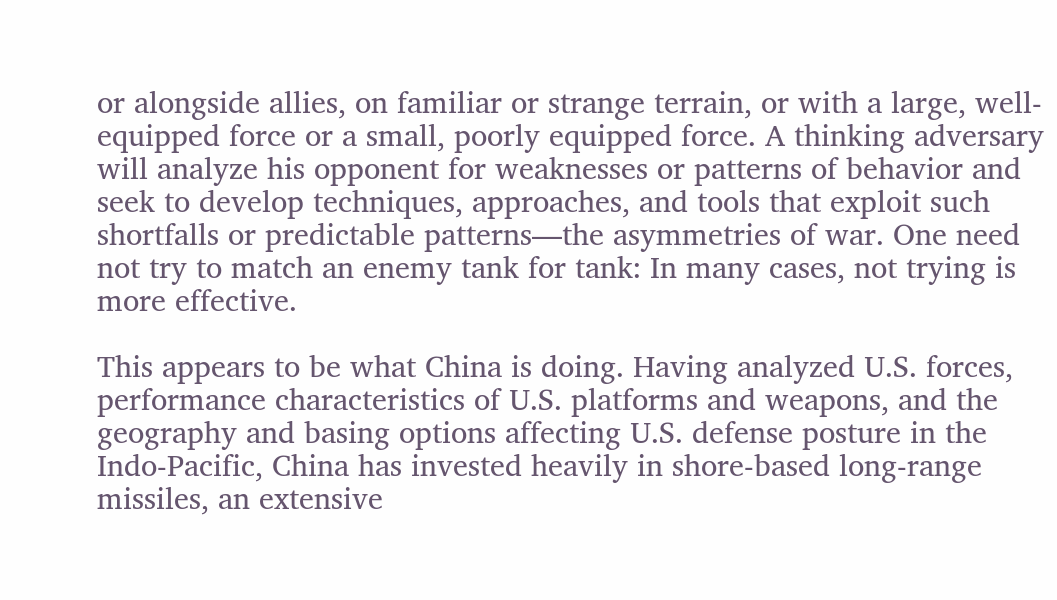or alongside allies, on familiar or strange terrain, or with a large, well-equipped force or a small, poorly equipped force. A thinking adversary will analyze his opponent for weaknesses or patterns of behavior and seek to develop techniques, approaches, and tools that exploit such shortfalls or predictable patterns—the asymmetries of war. One need not try to match an enemy tank for tank: In many cases, not trying is more effective.

This appears to be what China is doing. Having analyzed U.S. forces, performance characteristics of U.S. platforms and weapons, and the geography and basing options affecting U.S. defense posture in the Indo-Pacific, China has invested heavily in shore-based long-range missiles, an extensive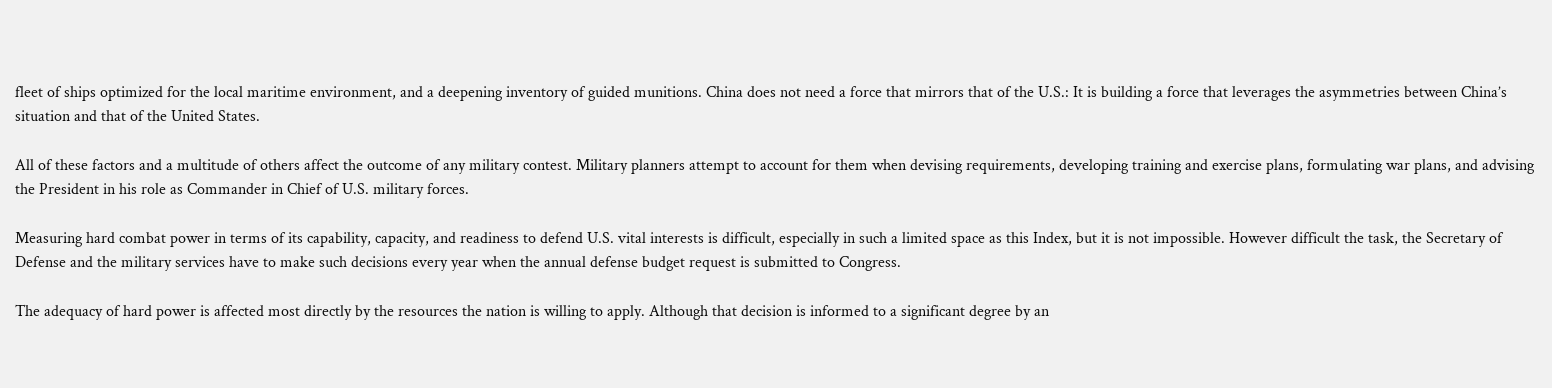fleet of ships optimized for the local maritime environment, and a deepening inventory of guided munitions. China does not need a force that mirrors that of the U.S.: It is building a force that leverages the asymmetries between China’s situation and that of the United States.

All of these factors and a multitude of others affect the outcome of any military contest. Military planners attempt to account for them when devising requirements, developing training and exercise plans, formulating war plans, and advising the President in his role as Commander in Chief of U.S. military forces.

Measuring hard combat power in terms of its capability, capacity, and readiness to defend U.S. vital interests is difficult, especially in such a limited space as this Index, but it is not impossible. However difficult the task, the Secretary of Defense and the military services have to make such decisions every year when the annual defense budget request is submitted to Congress.

The adequacy of hard power is affected most directly by the resources the nation is willing to apply. Although that decision is informed to a significant degree by an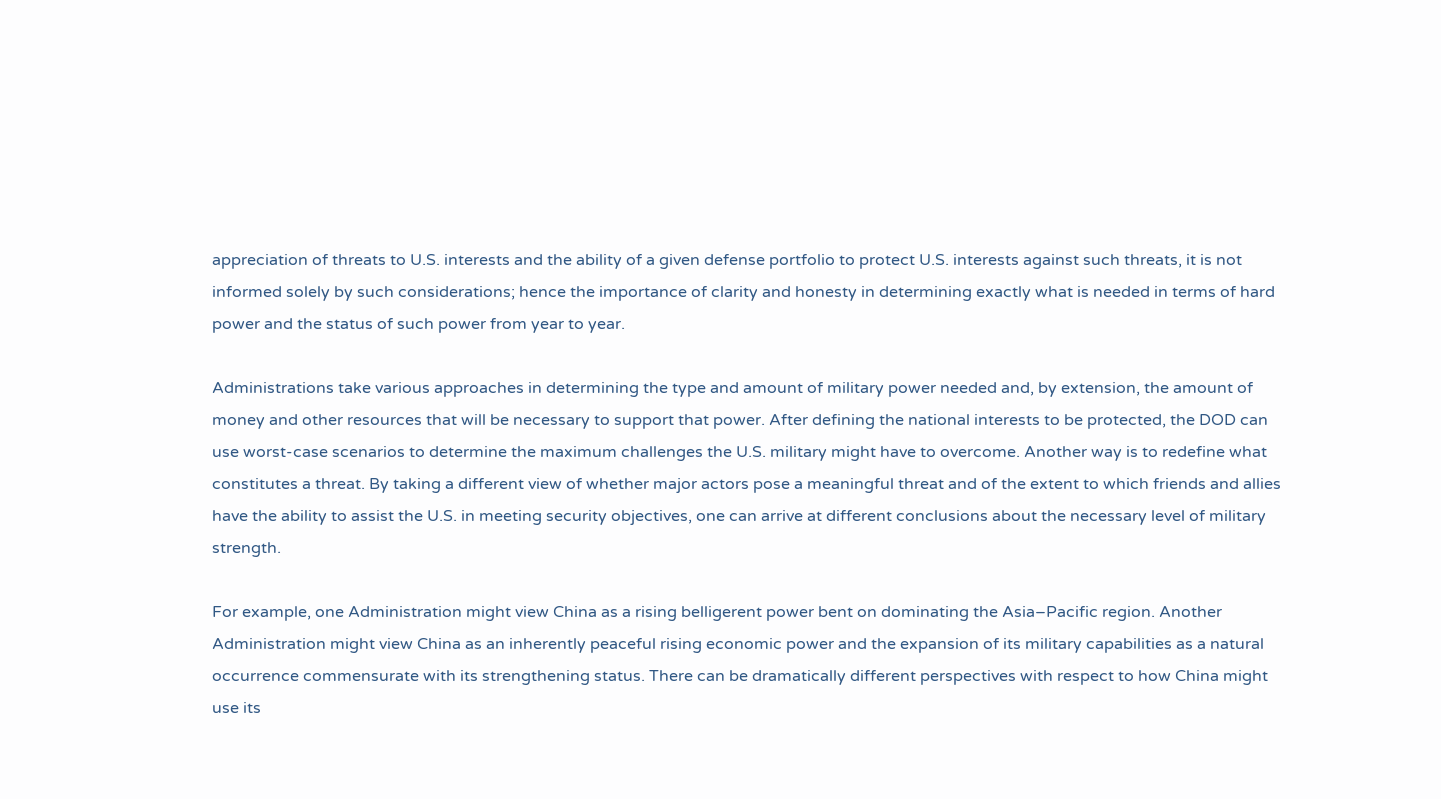appreciation of threats to U.S. interests and the ability of a given defense portfolio to protect U.S. interests against such threats, it is not informed solely by such considerations; hence the importance of clarity and honesty in determining exactly what is needed in terms of hard power and the status of such power from year to year.

Administrations take various approaches in determining the type and amount of military power needed and, by extension, the amount of money and other resources that will be necessary to support that power. After defining the national interests to be protected, the DOD can use worst-case scenarios to determine the maximum challenges the U.S. military might have to overcome. Another way is to redefine what constitutes a threat. By taking a different view of whether major actors pose a meaningful threat and of the extent to which friends and allies have the ability to assist the U.S. in meeting security objectives, one can arrive at different conclusions about the necessary level of military strength.

For example, one Administration might view China as a rising belligerent power bent on dominating the Asia–Pacific region. Another Administration might view China as an inherently peaceful rising economic power and the expansion of its military capabilities as a natural occurrence commensurate with its strengthening status. There can be dramatically different perspectives with respect to how China might use its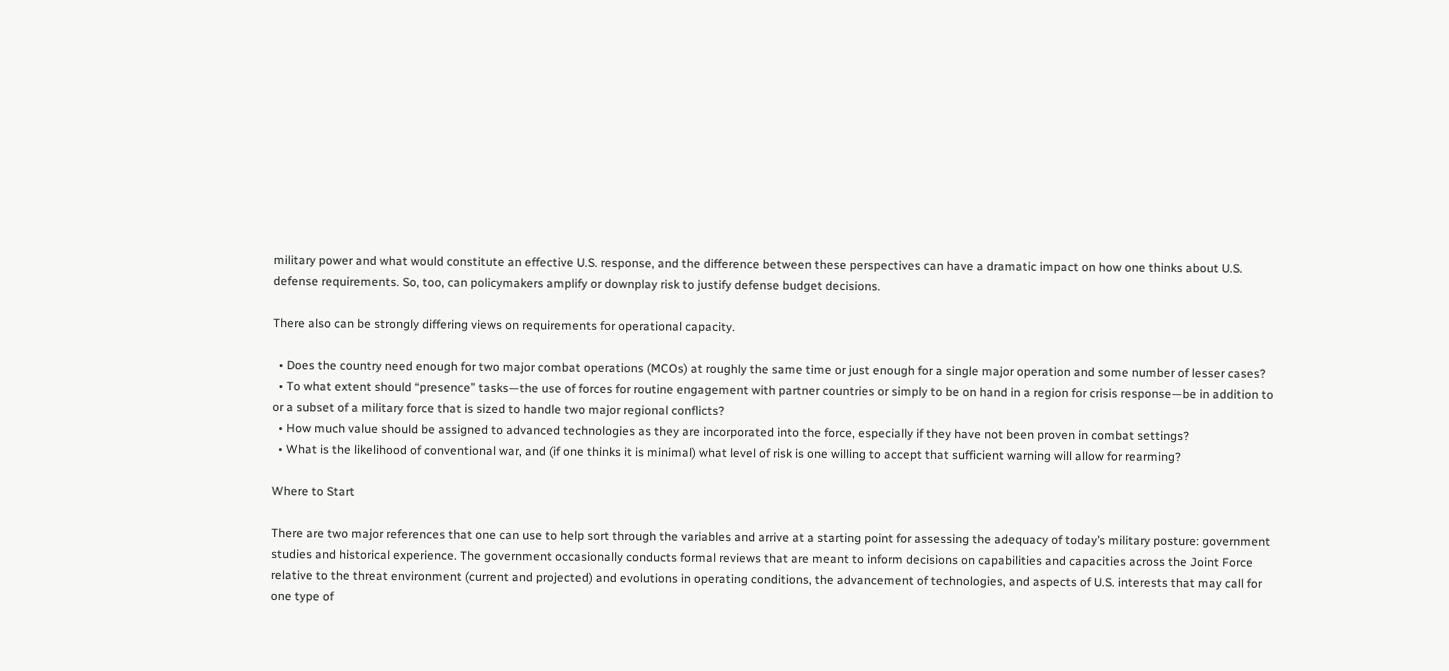military power and what would constitute an effective U.S. response, and the difference between these perspectives can have a dramatic impact on how one thinks about U.S. defense requirements. So, too, can policymakers amplify or downplay risk to justify defense budget decisions.

There also can be strongly differing views on requirements for operational capacity.

  • Does the country need enough for two major combat operations (MCOs) at roughly the same time or just enough for a single major operation and some number of lesser cases?
  • To what extent should “presence” tasks—the use of forces for routine engagement with partner countries or simply to be on hand in a region for crisis response—be in addition to or a subset of a military force that is sized to handle two major regional conflicts?
  • How much value should be assigned to advanced technologies as they are incorporated into the force, especially if they have not been proven in combat settings?
  • What is the likelihood of conventional war, and (if one thinks it is minimal) what level of risk is one willing to accept that sufficient warning will allow for rearming?

Where to Start

There are two major references that one can use to help sort through the variables and arrive at a starting point for assessing the adequacy of today’s military posture: government studies and historical experience. The government occasionally conducts formal reviews that are meant to inform decisions on capabilities and capacities across the Joint Force relative to the threat environment (current and projected) and evolutions in operating conditions, the advancement of technologies, and aspects of U.S. interests that may call for one type of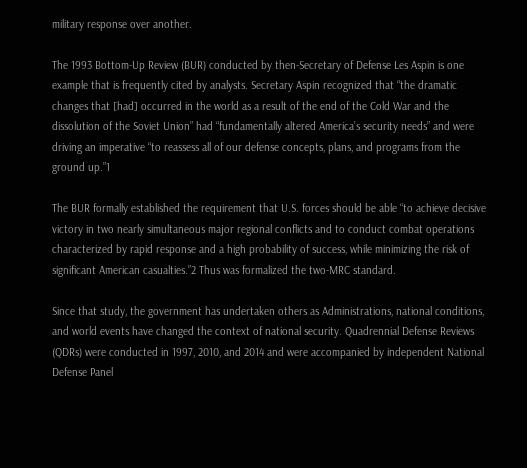military response over another.

The 1993 Bottom-Up Review (BUR) conducted by then-Secretary of Defense Les Aspin is one example that is frequently cited by analysts. Secretary Aspin recognized that “the dramatic changes that [had] occurred in the world as a result of the end of the Cold War and the dissolution of the Soviet Union” had “fundamentally altered America’s security needs” and were driving an imperative “to reassess all of our defense concepts, plans, and programs from the ground up.”1

The BUR formally established the requirement that U.S. forces should be able “to achieve decisive victory in two nearly simultaneous major regional conflicts and to conduct combat operations characterized by rapid response and a high probability of success, while minimizing the risk of significant American casualties.”2 Thus was formalized the two-MRC standard.

Since that study, the government has undertaken others as Administrations, national conditions, and world events have changed the context of national security. Quadrennial Defense Reviews (QDRs) were conducted in 1997, 2010, and 2014 and were accompanied by independent National Defense Panel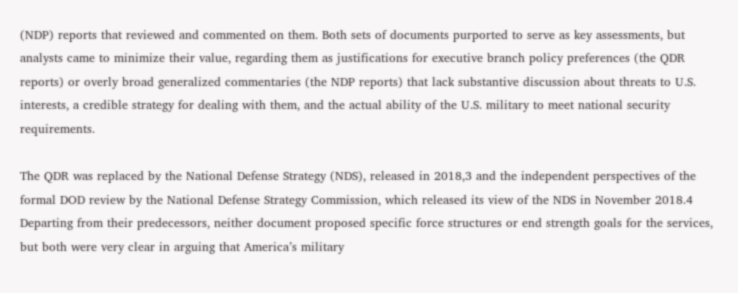(NDP) reports that reviewed and commented on them. Both sets of documents purported to serve as key assessments, but analysts came to minimize their value, regarding them as justifications for executive branch policy preferences (the QDR reports) or overly broad generalized commentaries (the NDP reports) that lack substantive discussion about threats to U.S. interests, a credible strategy for dealing with them, and the actual ability of the U.S. military to meet national security requirements.

The QDR was replaced by the National Defense Strategy (NDS), released in 2018,3 and the independent perspectives of the formal DOD review by the National Defense Strategy Commission, which released its view of the NDS in November 2018.4 Departing from their predecessors, neither document proposed specific force structures or end strength goals for the services, but both were very clear in arguing that America’s military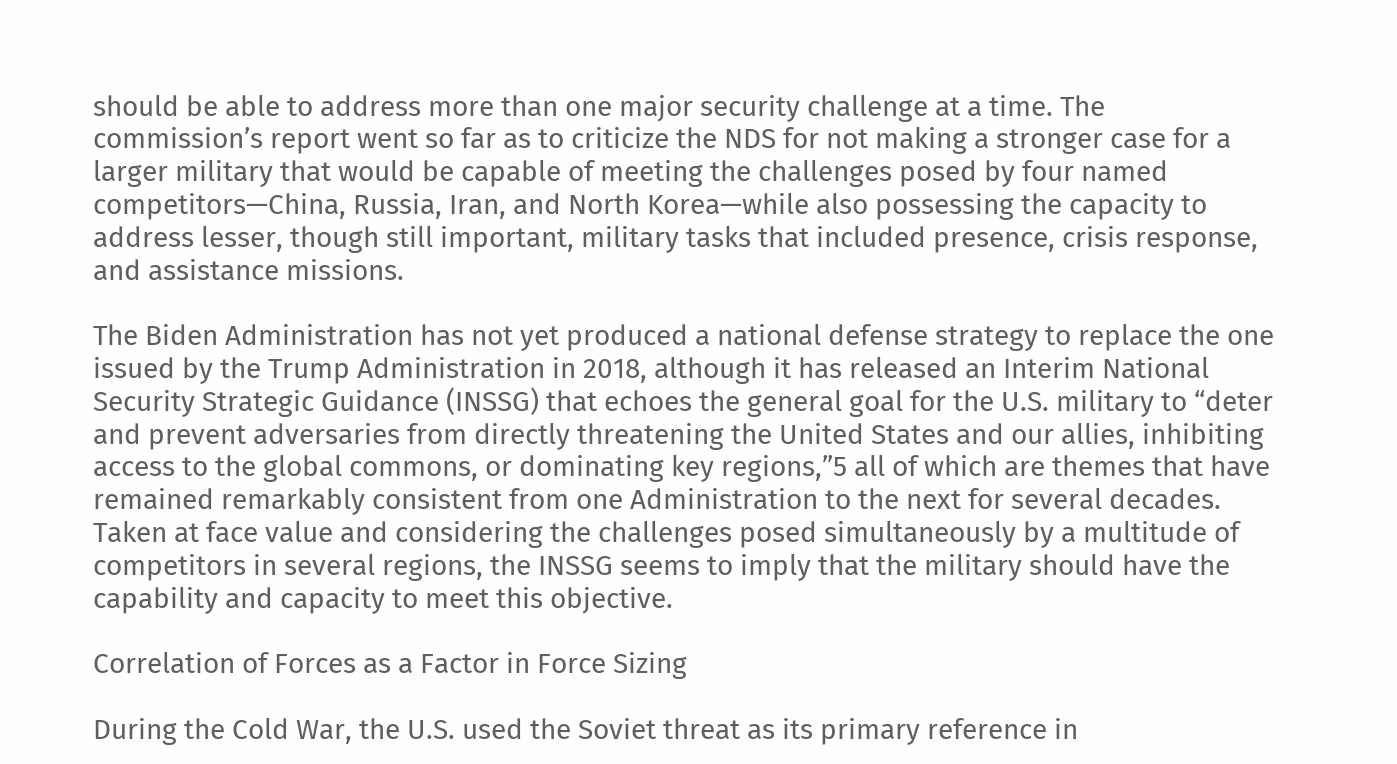should be able to address more than one major security challenge at a time. The commission’s report went so far as to criticize the NDS for not making a stronger case for a larger military that would be capable of meeting the challenges posed by four named competitors—China, Russia, Iran, and North Korea—while also possessing the capacity to address lesser, though still important, military tasks that included presence, crisis response, and assistance missions.

The Biden Administration has not yet produced a national defense strategy to replace the one issued by the Trump Administration in 2018, although it has released an Interim National Security Strategic Guidance (INSSG) that echoes the general goal for the U.S. military to “deter and prevent adversaries from directly threatening the United States and our allies, inhibiting access to the global commons, or dominating key regions,”5 all of which are themes that have remained remarkably consistent from one Administration to the next for several decades. Taken at face value and considering the challenges posed simultaneously by a multitude of competitors in several regions, the INSSG seems to imply that the military should have the capability and capacity to meet this objective.

Correlation of Forces as a Factor in Force Sizing

During the Cold War, the U.S. used the Soviet threat as its primary reference in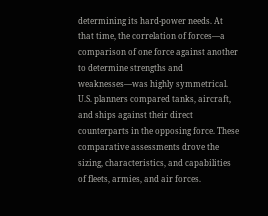determining its hard-power needs. At that time, the correlation of forces—a comparison of one force against another to determine strengths and weaknesses—was highly symmetrical. U.S. planners compared tanks, aircraft, and ships against their direct counterparts in the opposing force. These comparative assessments drove the sizing, characteristics, and capabilities of fleets, armies, and air forces.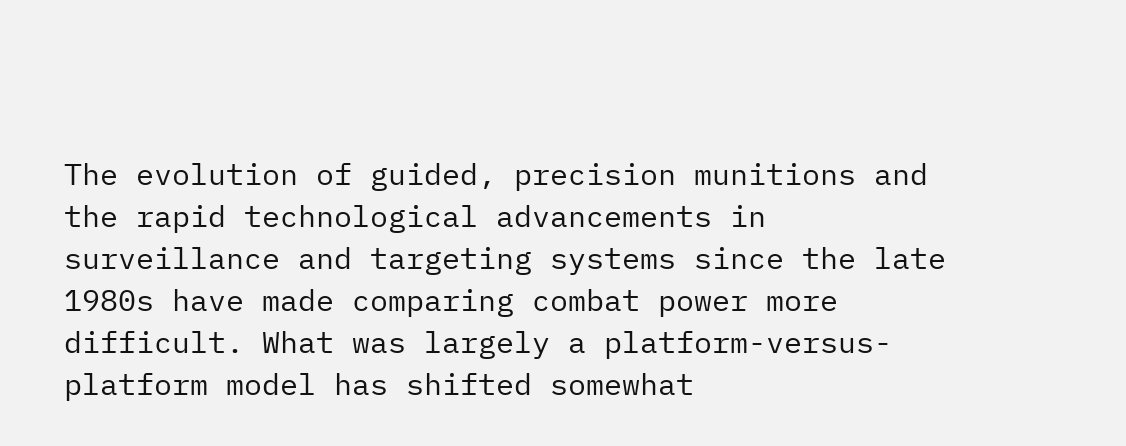The evolution of guided, precision munitions and the rapid technological advancements in surveillance and targeting systems since the late 1980s have made comparing combat power more difficult. What was largely a platform-versus-platform model has shifted somewhat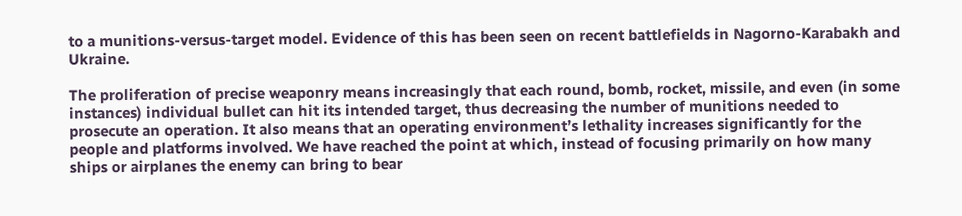to a munitions-versus-target model. Evidence of this has been seen on recent battlefields in Nagorno-Karabakh and Ukraine.

The proliferation of precise weaponry means increasingly that each round, bomb, rocket, missile, and even (in some instances) individual bullet can hit its intended target, thus decreasing the number of munitions needed to prosecute an operation. It also means that an operating environment’s lethality increases significantly for the people and platforms involved. We have reached the point at which, instead of focusing primarily on how many ships or airplanes the enemy can bring to bear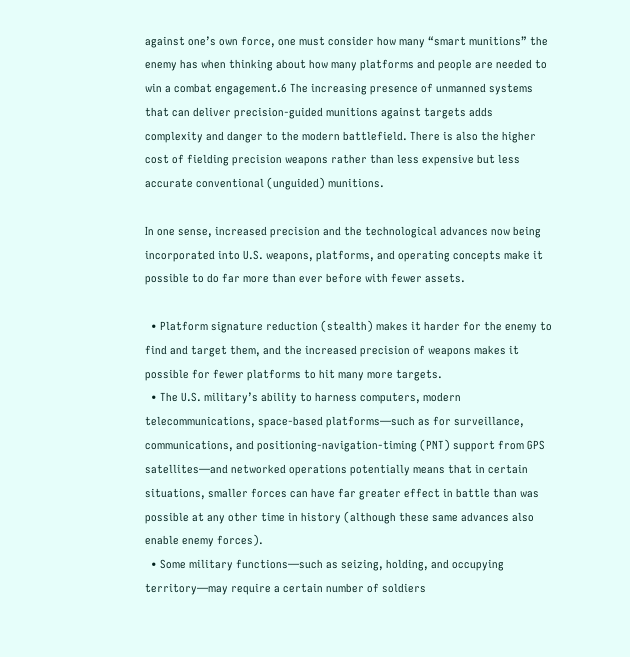against one’s own force, one must consider how many “smart munitions” the enemy has when thinking about how many platforms and people are needed to win a combat engagement.6 The increasing presence of unmanned systems that can deliver precision-guided munitions against targets adds complexity and danger to the modern battlefield. There is also the higher cost of fielding precision weapons rather than less expensive but less accurate conventional (unguided) munitions.

In one sense, increased precision and the technological advances now being incorporated into U.S. weapons, platforms, and operating concepts make it possible to do far more than ever before with fewer assets.

  • Platform signature reduction (stealth) makes it harder for the enemy to find and target them, and the increased precision of weapons makes it possible for fewer platforms to hit many more targets.
  • The U.S. military’s ability to harness computers, modern telecommunications, space-based platforms—such as for surveillance, communications, and positioning-navigation-timing (PNT) support from GPS satellites—and networked operations potentially means that in certain situations, smaller forces can have far greater effect in battle than was possible at any other time in history (although these same advances also enable enemy forces).
  • Some military functions—such as seizing, holding, and occupying territory—may require a certain number of soldiers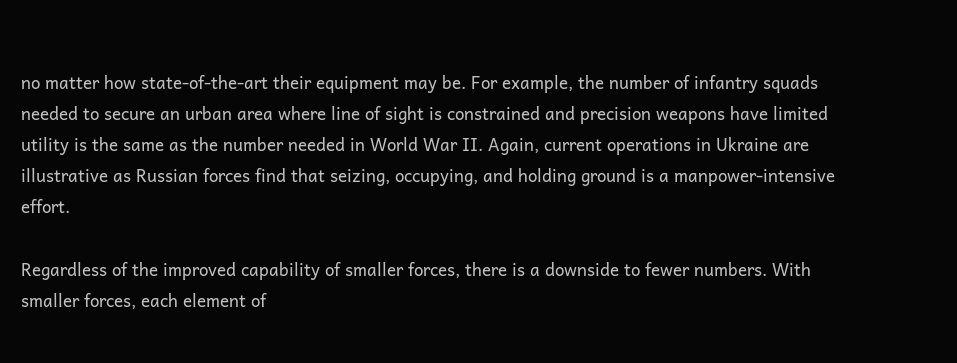no matter how state-of-the-art their equipment may be. For example, the number of infantry squads needed to secure an urban area where line of sight is constrained and precision weapons have limited utility is the same as the number needed in World War II. Again, current operations in Ukraine are illustrative as Russian forces find that seizing, occupying, and holding ground is a manpower-intensive effort.

Regardless of the improved capability of smaller forces, there is a downside to fewer numbers. With smaller forces, each element of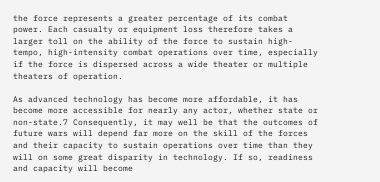the force represents a greater percentage of its combat power. Each casualty or equipment loss therefore takes a larger toll on the ability of the force to sustain high-tempo, high-intensity combat operations over time, especially if the force is dispersed across a wide theater or multiple theaters of operation.

As advanced technology has become more affordable, it has become more accessible for nearly any actor, whether state or non-state.7 Consequently, it may well be that the outcomes of future wars will depend far more on the skill of the forces and their capacity to sustain operations over time than they will on some great disparity in technology. If so, readiness and capacity will become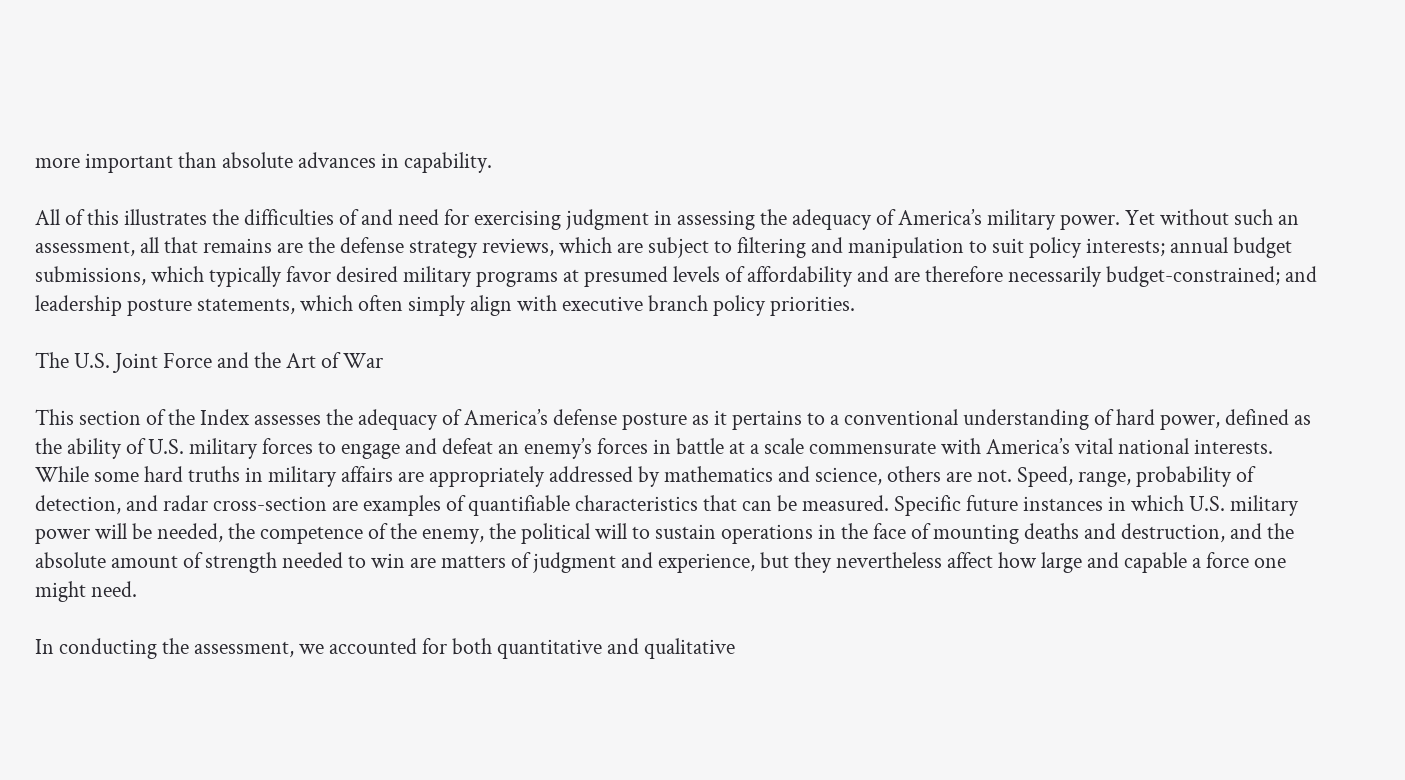more important than absolute advances in capability.

All of this illustrates the difficulties of and need for exercising judgment in assessing the adequacy of America’s military power. Yet without such an assessment, all that remains are the defense strategy reviews, which are subject to filtering and manipulation to suit policy interests; annual budget submissions, which typically favor desired military programs at presumed levels of affordability and are therefore necessarily budget-constrained; and leadership posture statements, which often simply align with executive branch policy priorities.

The U.S. Joint Force and the Art of War

This section of the Index assesses the adequacy of America’s defense posture as it pertains to a conventional understanding of hard power, defined as the ability of U.S. military forces to engage and defeat an enemy’s forces in battle at a scale commensurate with America’s vital national interests. While some hard truths in military affairs are appropriately addressed by mathematics and science, others are not. Speed, range, probability of detection, and radar cross-section are examples of quantifiable characteristics that can be measured. Specific future instances in which U.S. military power will be needed, the competence of the enemy, the political will to sustain operations in the face of mounting deaths and destruction, and the absolute amount of strength needed to win are matters of judgment and experience, but they nevertheless affect how large and capable a force one might need.

In conducting the assessment, we accounted for both quantitative and qualitative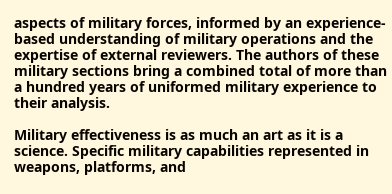aspects of military forces, informed by an experience-based understanding of military operations and the expertise of external reviewers. The authors of these military sections bring a combined total of more than a hundred years of uniformed military experience to their analysis.

Military effectiveness is as much an art as it is a science. Specific military capabilities represented in weapons, platforms, and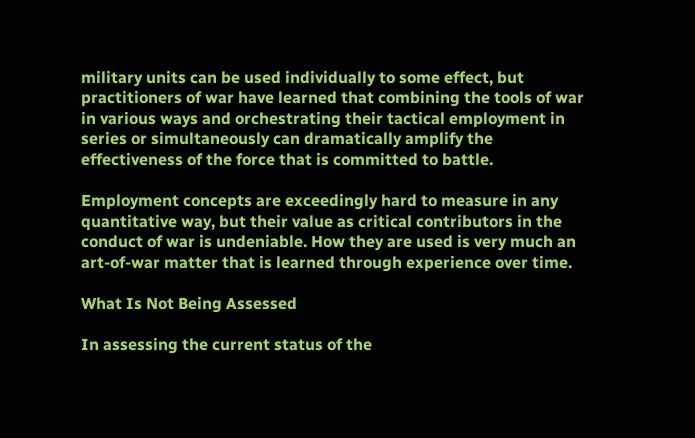military units can be used individually to some effect, but practitioners of war have learned that combining the tools of war in various ways and orchestrating their tactical employment in series or simultaneously can dramatically amplify the effectiveness of the force that is committed to battle.

Employment concepts are exceedingly hard to measure in any quantitative way, but their value as critical contributors in the conduct of war is undeniable. How they are used is very much an art-of-war matter that is learned through experience over time.

What Is Not Being Assessed

In assessing the current status of the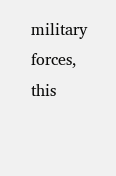military forces, this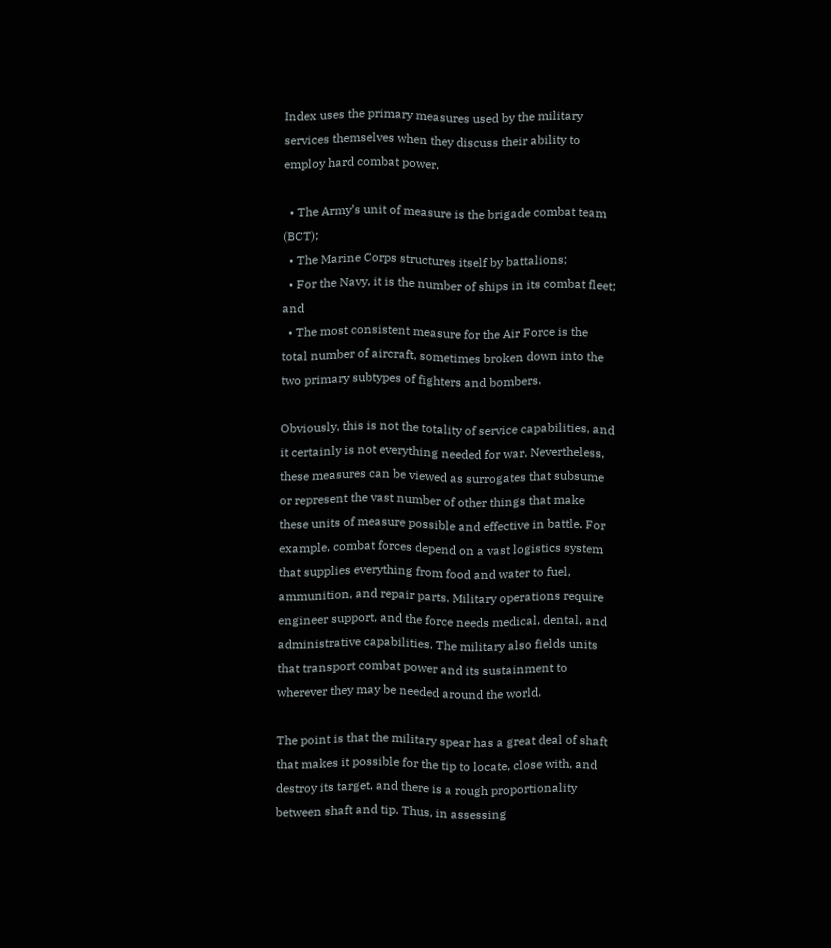Index uses the primary measures used by the military services themselves when they discuss their ability to employ hard combat power.

  • The Army’s unit of measure is the brigade combat team (BCT);
  • The Marine Corps structures itself by battalions;
  • For the Navy, it is the number of ships in its combat fleet; and
  • The most consistent measure for the Air Force is the total number of aircraft, sometimes broken down into the two primary subtypes of fighters and bombers.

Obviously, this is not the totality of service capabilities, and it certainly is not everything needed for war. Nevertheless, these measures can be viewed as surrogates that subsume or represent the vast number of other things that make these units of measure possible and effective in battle. For example, combat forces depend on a vast logistics system that supplies everything from food and water to fuel, ammunition, and repair parts. Military operations require engineer support, and the force needs medical, dental, and administrative capabilities. The military also fields units that transport combat power and its sustainment to wherever they may be needed around the world.

The point is that the military spear has a great deal of shaft that makes it possible for the tip to locate, close with, and destroy its target, and there is a rough proportionality between shaft and tip. Thus, in assessing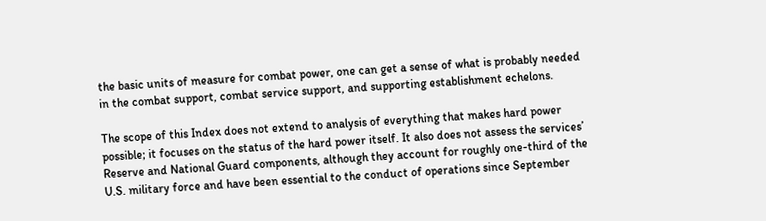the basic units of measure for combat power, one can get a sense of what is probably needed in the combat support, combat service support, and supporting establishment echelons.

The scope of this Index does not extend to analysis of everything that makes hard power possible; it focuses on the status of the hard power itself. It also does not assess the services’ Reserve and National Guard components, although they account for roughly one-third of the U.S. military force and have been essential to the conduct of operations since September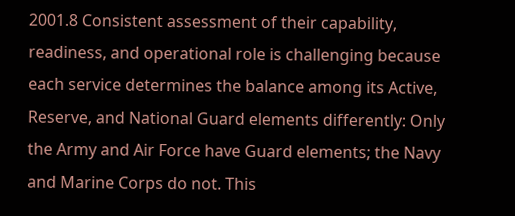2001.8 Consistent assessment of their capability, readiness, and operational role is challenging because each service determines the balance among its Active, Reserve, and National Guard elements differently: Only the Army and Air Force have Guard elements; the Navy and Marine Corps do not. This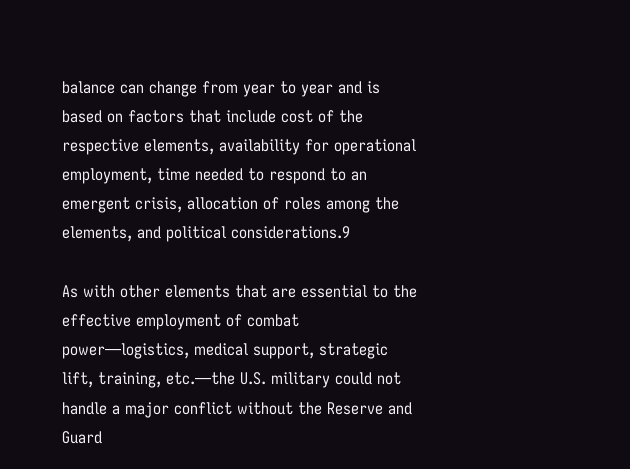balance can change from year to year and is based on factors that include cost of the respective elements, availability for operational employment, time needed to respond to an emergent crisis, allocation of roles among the elements, and political considerations.9

As with other elements that are essential to the effective employment of combat power—logistics, medical support, strategic lift, training, etc.—the U.S. military could not handle a major conflict without the Reserve and Guard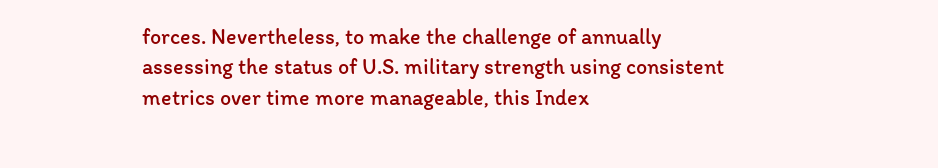forces. Nevertheless, to make the challenge of annually assessing the status of U.S. military strength using consistent metrics over time more manageable, this Index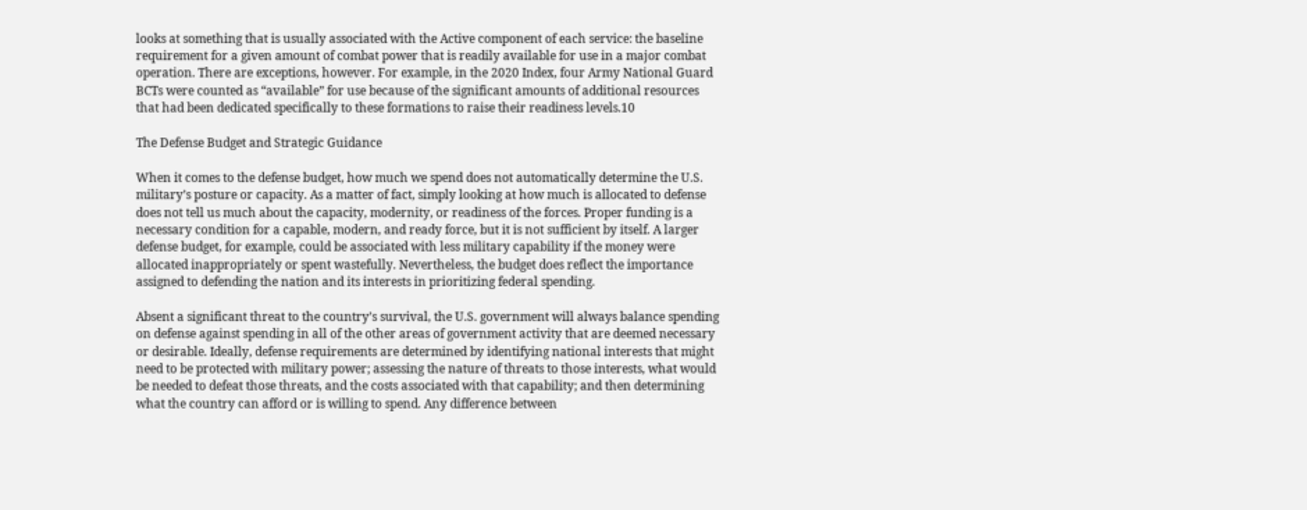looks at something that is usually associated with the Active component of each service: the baseline requirement for a given amount of combat power that is readily available for use in a major combat operation. There are exceptions, however. For example, in the 2020 Index, four Army National Guard BCTs were counted as “available” for use because of the significant amounts of additional resources that had been dedicated specifically to these formations to raise their readiness levels.10

The Defense Budget and Strategic Guidance

When it comes to the defense budget, how much we spend does not automatically determine the U.S. military’s posture or capacity. As a matter of fact, simply looking at how much is allocated to defense does not tell us much about the capacity, modernity, or readiness of the forces. Proper funding is a necessary condition for a capable, modern, and ready force, but it is not sufficient by itself. A larger defense budget, for example, could be associated with less military capability if the money were allocated inappropriately or spent wastefully. Nevertheless, the budget does reflect the importance assigned to defending the nation and its interests in prioritizing federal spending.

Absent a significant threat to the country’s survival, the U.S. government will always balance spending on defense against spending in all of the other areas of government activity that are deemed necessary or desirable. Ideally, defense requirements are determined by identifying national interests that might need to be protected with military power; assessing the nature of threats to those interests, what would be needed to defeat those threats, and the costs associated with that capability; and then determining what the country can afford or is willing to spend. Any difference between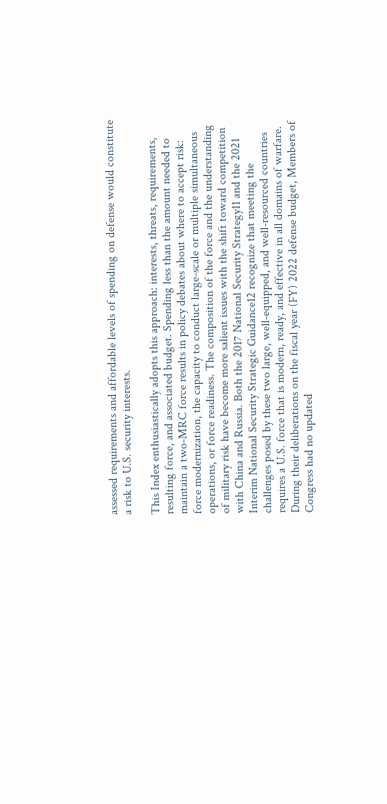assessed requirements and affordable levels of spending on defense would constitute a risk to U.S. security interests.

This Index enthusiastically adopts this approach: interests, threats, requirements, resulting force, and associated budget. Spending less than the amount needed to maintain a two-MRC force results in policy debates about where to accept risk: force modernization, the capacity to conduct large-scale or multiple simultaneous operations, or force readiness. The composition of the force and the understanding of military risk have become more salient issues with the shift toward competition with China and Russia. Both the 2017 National Security Strategy11 and the 2021 Interim National Security Strategic Guidance12 recognize that meeting the challenges posed by these two large, well-equipped, and well-resourced countries requires a U.S. force that is modern, ready, and effective in all domains of warfare. During their deliberations on the fiscal year (FY) 2022 defense budget, Members of Congress had no updated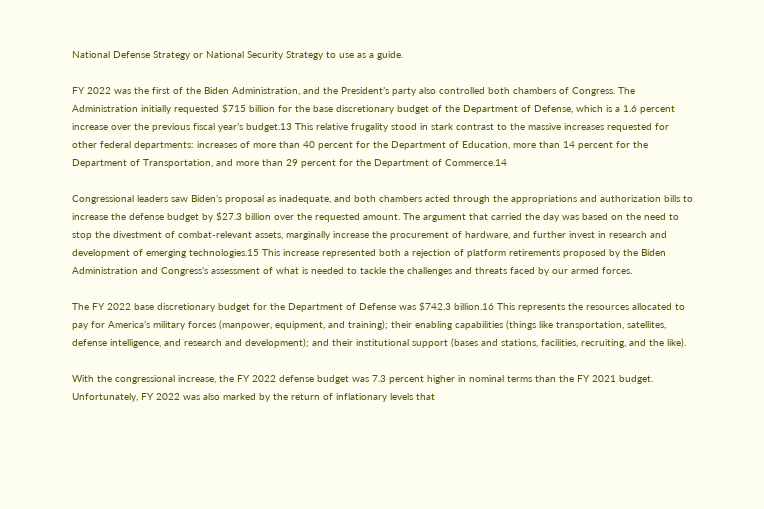National Defense Strategy or National Security Strategy to use as a guide.

FY 2022 was the first of the Biden Administration, and the President’s party also controlled both chambers of Congress. The Administration initially requested $715 billion for the base discretionary budget of the Department of Defense, which is a 1.6 percent increase over the previous fiscal year’s budget.13 This relative frugality stood in stark contrast to the massive increases requested for other federal departments: increases of more than 40 percent for the Department of Education, more than 14 percent for the Department of Transportation, and more than 29 percent for the Department of Commerce.14

Congressional leaders saw Biden’s proposal as inadequate, and both chambers acted through the appropriations and authorization bills to increase the defense budget by $27.3 billion over the requested amount. The argument that carried the day was based on the need to stop the divestment of combat-relevant assets, marginally increase the procurement of hardware, and further invest in research and development of emerging technologies.15 This increase represented both a rejection of platform retirements proposed by the Biden Administration and Congress’s assessment of what is needed to tackle the challenges and threats faced by our armed forces.

The FY 2022 base discretionary budget for the Department of Defense was $742.3 billion.16 This represents the resources allocated to pay for America’s military forces (manpower, equipment, and training); their enabling capabilities (things like transportation, satellites, defense intelligence, and research and development); and their institutional support (bases and stations, facilities, recruiting, and the like).

With the congressional increase, the FY 2022 defense budget was 7.3 percent higher in nominal terms than the FY 2021 budget. Unfortunately, FY 2022 was also marked by the return of inflationary levels that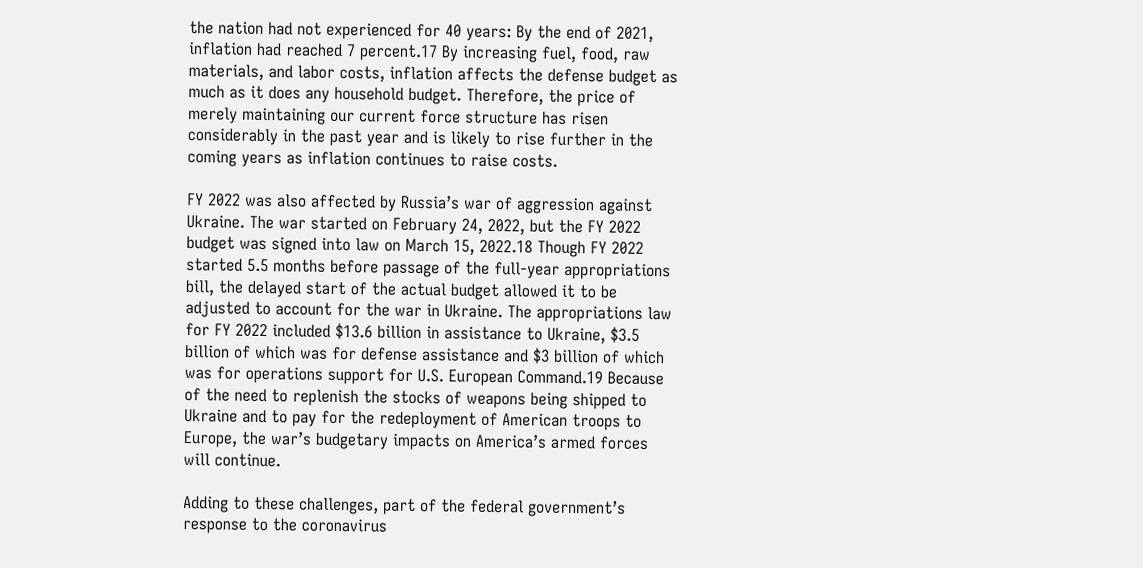the nation had not experienced for 40 years: By the end of 2021, inflation had reached 7 percent.17 By increasing fuel, food, raw materials, and labor costs, inflation affects the defense budget as much as it does any household budget. Therefore, the price of merely maintaining our current force structure has risen considerably in the past year and is likely to rise further in the coming years as inflation continues to raise costs.

FY 2022 was also affected by Russia’s war of aggression against Ukraine. The war started on February 24, 2022, but the FY 2022 budget was signed into law on March 15, 2022.18 Though FY 2022 started 5.5 months before passage of the full-year appropriations bill, the delayed start of the actual budget allowed it to be adjusted to account for the war in Ukraine. The appropriations law for FY 2022 included $13.6 billion in assistance to Ukraine, $3.5 billion of which was for defense assistance and $3 billion of which was for operations support for U.S. European Command.19 Because of the need to replenish the stocks of weapons being shipped to Ukraine and to pay for the redeployment of American troops to Europe, the war’s budgetary impacts on America’s armed forces will continue.

Adding to these challenges, part of the federal government’s response to the coronavirus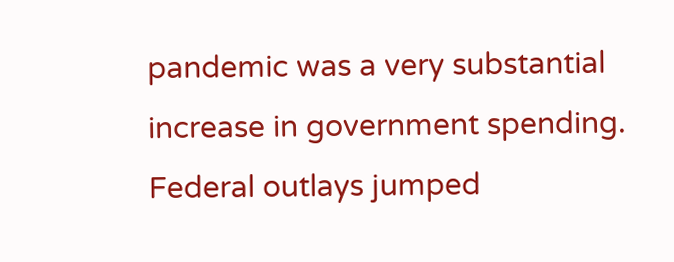pandemic was a very substantial increase in government spending. Federal outlays jumped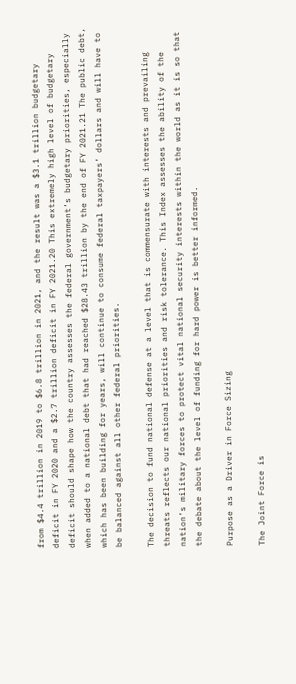from $4.4 trillion in 2019 to $6.8 trillion in 2021, and the result was a $3.1 trillion budgetary deficit in FY 2020 and a $2.7 trillion deficit in FY 2021.20 This extremely high level of budgetary deficit should shape how the country assesses the federal government’s budgetary priorities, especially when added to a national debt that had reached $28.43 trillion by the end of FY 2021.21 The public debt, which has been building for years, will continue to consume federal taxpayers’ dollars and will have to be balanced against all other federal priorities.

The decision to fund national defense at a level that is commensurate with interests and prevailing threats reflects our national priorities and risk tolerance. This Index assesses the ability of the nation’s military forces to protect vital national security interests within the world as it is so that the debate about the level of funding for hard power is better informed.

Purpose as a Driver in Force Sizing

The Joint Force is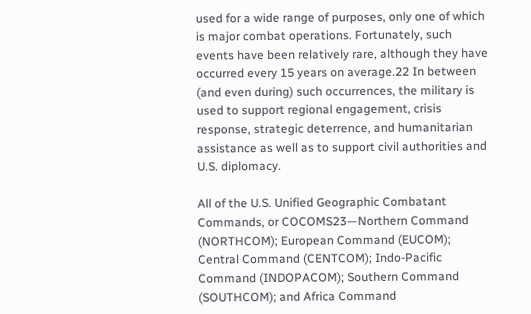used for a wide range of purposes, only one of which is major combat operations. Fortunately, such events have been relatively rare, although they have occurred every 15 years on average.22 In between (and even during) such occurrences, the military is used to support regional engagement, crisis response, strategic deterrence, and humanitarian assistance as well as to support civil authorities and U.S. diplomacy.

All of the U.S. Unified Geographic Combatant Commands, or COCOMS23—Northern Command (NORTHCOM); European Command (EUCOM); Central Command (CENTCOM); Indo-Pacific Command (INDOPACOM); Southern Command (SOUTHCOM); and Africa Command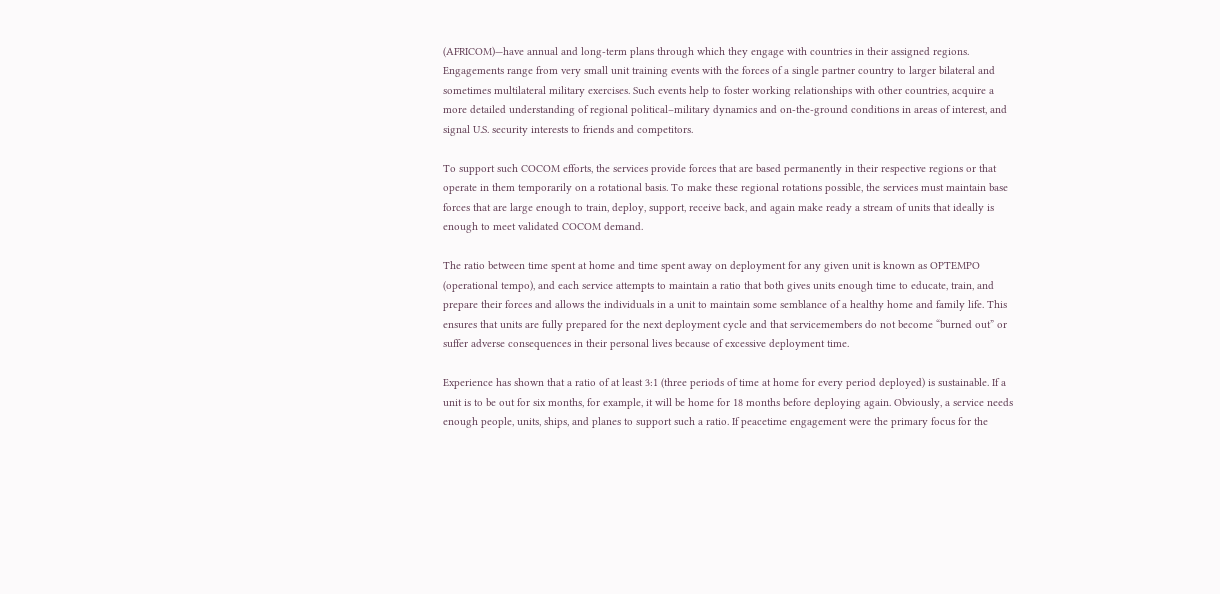(AFRICOM)—have annual and long-term plans through which they engage with countries in their assigned regions. Engagements range from very small unit training events with the forces of a single partner country to larger bilateral and sometimes multilateral military exercises. Such events help to foster working relationships with other countries, acquire a more detailed understanding of regional political–military dynamics and on-the-ground conditions in areas of interest, and signal U.S. security interests to friends and competitors.

To support such COCOM efforts, the services provide forces that are based permanently in their respective regions or that operate in them temporarily on a rotational basis. To make these regional rotations possible, the services must maintain base forces that are large enough to train, deploy, support, receive back, and again make ready a stream of units that ideally is enough to meet validated COCOM demand.

The ratio between time spent at home and time spent away on deployment for any given unit is known as OPTEMPO (operational tempo), and each service attempts to maintain a ratio that both gives units enough time to educate, train, and prepare their forces and allows the individuals in a unit to maintain some semblance of a healthy home and family life. This ensures that units are fully prepared for the next deployment cycle and that servicemembers do not become “burned out” or suffer adverse consequences in their personal lives because of excessive deployment time.

Experience has shown that a ratio of at least 3:1 (three periods of time at home for every period deployed) is sustainable. If a unit is to be out for six months, for example, it will be home for 18 months before deploying again. Obviously, a service needs enough people, units, ships, and planes to support such a ratio. If peacetime engagement were the primary focus for the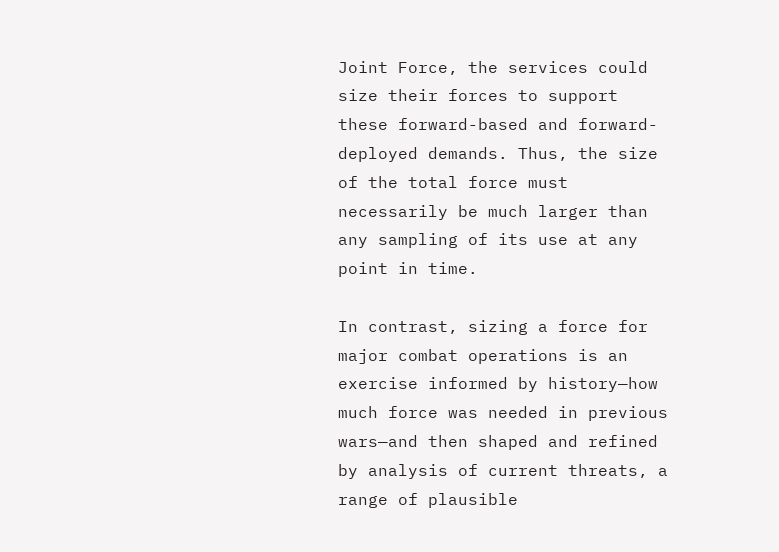Joint Force, the services could size their forces to support these forward-based and forward-deployed demands. Thus, the size of the total force must necessarily be much larger than any sampling of its use at any point in time.

In contrast, sizing a force for major combat operations is an exercise informed by history—how much force was needed in previous wars—and then shaped and refined by analysis of current threats, a range of plausible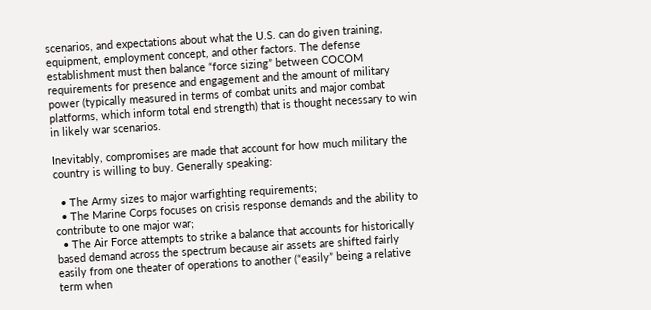scenarios, and expectations about what the U.S. can do given training, equipment, employment concept, and other factors. The defense establishment must then balance “force sizing” between COCOM requirements for presence and engagement and the amount of military power (typically measured in terms of combat units and major combat platforms, which inform total end strength) that is thought necessary to win in likely war scenarios.

Inevitably, compromises are made that account for how much military the country is willing to buy. Generally speaking:

  • The Army sizes to major warfighting requirements;
  • The Marine Corps focuses on crisis response demands and the ability to contribute to one major war;
  • The Air Force attempts to strike a balance that accounts for historically based demand across the spectrum because air assets are shifted fairly easily from one theater of operations to another (“easily” being a relative term when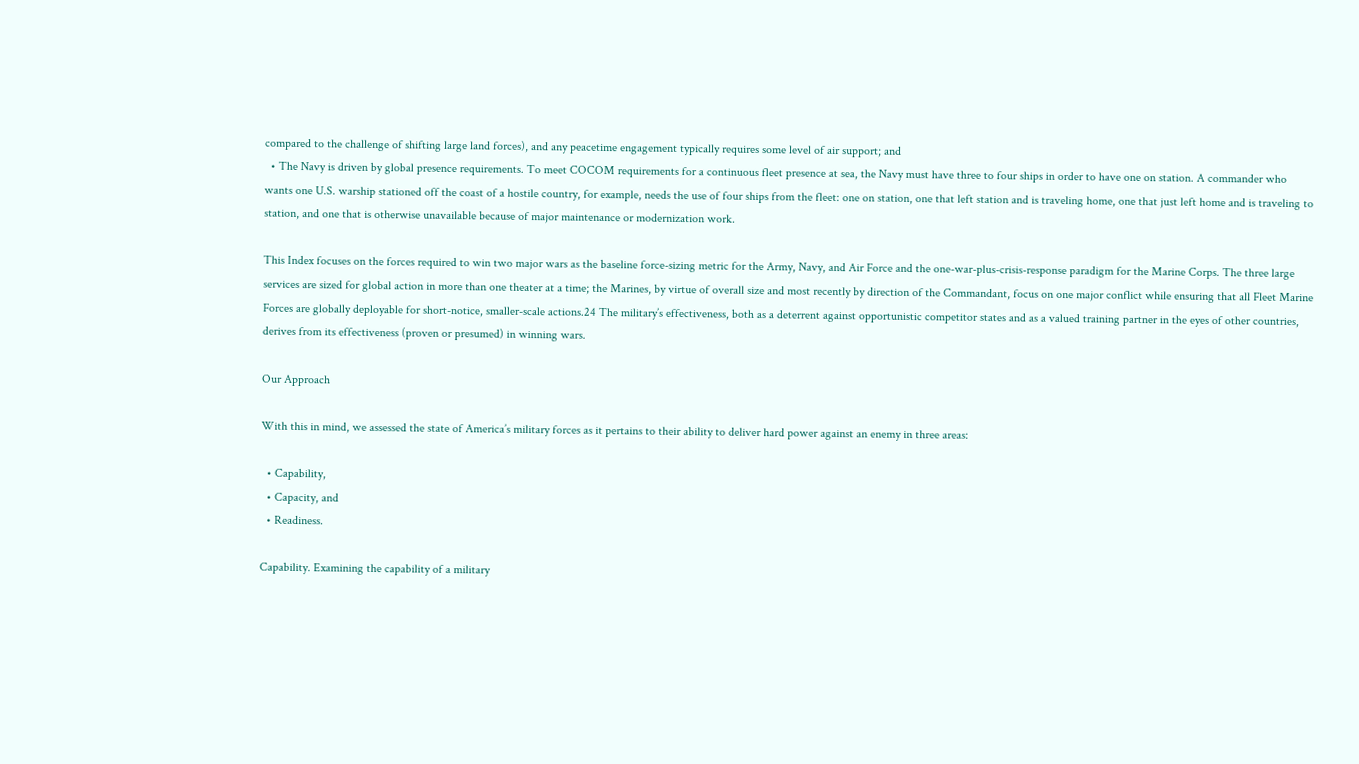compared to the challenge of shifting large land forces), and any peacetime engagement typically requires some level of air support; and
  • The Navy is driven by global presence requirements. To meet COCOM requirements for a continuous fleet presence at sea, the Navy must have three to four ships in order to have one on station. A commander who wants one U.S. warship stationed off the coast of a hostile country, for example, needs the use of four ships from the fleet: one on station, one that left station and is traveling home, one that just left home and is traveling to station, and one that is otherwise unavailable because of major maintenance or modernization work.

This Index focuses on the forces required to win two major wars as the baseline force-sizing metric for the Army, Navy, and Air Force and the one-war-plus-crisis-response paradigm for the Marine Corps. The three large services are sized for global action in more than one theater at a time; the Marines, by virtue of overall size and most recently by direction of the Commandant, focus on one major conflict while ensuring that all Fleet Marine Forces are globally deployable for short-notice, smaller-scale actions.24 The military’s effectiveness, both as a deterrent against opportunistic competitor states and as a valued training partner in the eyes of other countries, derives from its effectiveness (proven or presumed) in winning wars.

Our Approach

With this in mind, we assessed the state of America’s military forces as it pertains to their ability to deliver hard power against an enemy in three areas:

  • Capability,
  • Capacity, and
  • Readiness.

Capability. Examining the capability of a military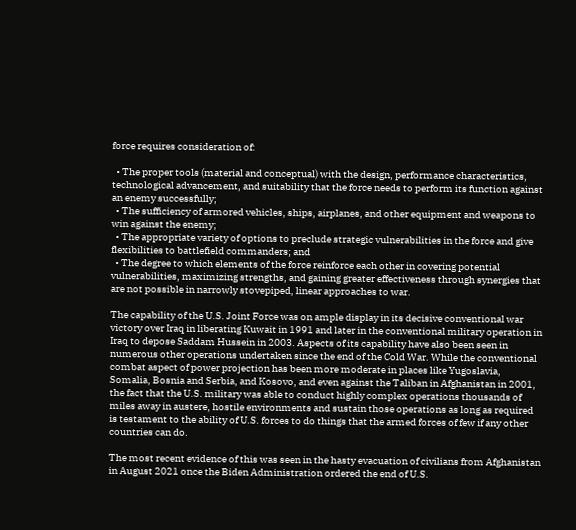force requires consideration of:

  • The proper tools (material and conceptual) with the design, performance characteristics, technological advancement, and suitability that the force needs to perform its function against an enemy successfully;
  • The sufficiency of armored vehicles, ships, airplanes, and other equipment and weapons to win against the enemy;
  • The appropriate variety of options to preclude strategic vulnerabilities in the force and give flexibilities to battlefield commanders; and
  • The degree to which elements of the force reinforce each other in covering potential vulnerabilities, maximizing strengths, and gaining greater effectiveness through synergies that are not possible in narrowly stovepiped, linear approaches to war.

The capability of the U.S. Joint Force was on ample display in its decisive conventional war victory over Iraq in liberating Kuwait in 1991 and later in the conventional military operation in Iraq to depose Saddam Hussein in 2003. Aspects of its capability have also been seen in numerous other operations undertaken since the end of the Cold War. While the conventional combat aspect of power projection has been more moderate in places like Yugoslavia, Somalia, Bosnia and Serbia, and Kosovo, and even against the Taliban in Afghanistan in 2001, the fact that the U.S. military was able to conduct highly complex operations thousands of miles away in austere, hostile environments and sustain those operations as long as required is testament to the ability of U.S. forces to do things that the armed forces of few if any other countries can do.

The most recent evidence of this was seen in the hasty evacuation of civilians from Afghanistan in August 2021 once the Biden Administration ordered the end of U.S.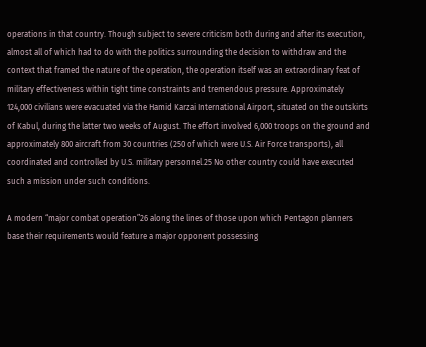operations in that country. Though subject to severe criticism both during and after its execution, almost all of which had to do with the politics surrounding the decision to withdraw and the context that framed the nature of the operation, the operation itself was an extraordinary feat of military effectiveness within tight time constraints and tremendous pressure. Approximately 124,000 civilians were evacuated via the Hamid Karzai International Airport, situated on the outskirts of Kabul, during the latter two weeks of August. The effort involved 6,000 troops on the ground and approximately 800 aircraft from 30 countries (250 of which were U.S. Air Force transports), all coordinated and controlled by U.S. military personnel.25 No other country could have executed such a mission under such conditions.

A modern “major combat operation”26 along the lines of those upon which Pentagon planners base their requirements would feature a major opponent possessing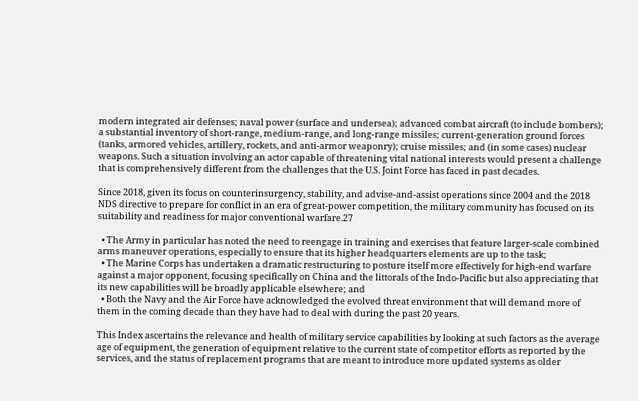modern integrated air defenses; naval power (surface and undersea); advanced combat aircraft (to include bombers); a substantial inventory of short-range, medium-range, and long-range missiles; current-generation ground forces (tanks, armored vehicles, artillery, rockets, and anti-armor weaponry); cruise missiles; and (in some cases) nuclear weapons. Such a situation involving an actor capable of threatening vital national interests would present a challenge that is comprehensively different from the challenges that the U.S. Joint Force has faced in past decades.

Since 2018, given its focus on counterinsurgency, stability, and advise-and-assist operations since 2004 and the 2018 NDS directive to prepare for conflict in an era of great-power competition, the military community has focused on its suitability and readiness for major conventional warfare.27

  • The Army in particular has noted the need to reengage in training and exercises that feature larger-scale combined arms maneuver operations, especially to ensure that its higher headquarters elements are up to the task;
  • The Marine Corps has undertaken a dramatic restructuring to posture itself more effectively for high-end warfare against a major opponent, focusing specifically on China and the littorals of the Indo-Pacific but also appreciating that its new capabilities will be broadly applicable elsewhere; and
  • Both the Navy and the Air Force have acknowledged the evolved threat environment that will demand more of them in the coming decade than they have had to deal with during the past 20 years.

This Index ascertains the relevance and health of military service capabilities by looking at such factors as the average age of equipment, the generation of equipment relative to the current state of competitor efforts as reported by the services, and the status of replacement programs that are meant to introduce more updated systems as older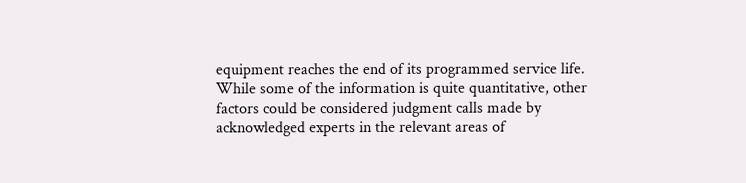equipment reaches the end of its programmed service life. While some of the information is quite quantitative, other factors could be considered judgment calls made by acknowledged experts in the relevant areas of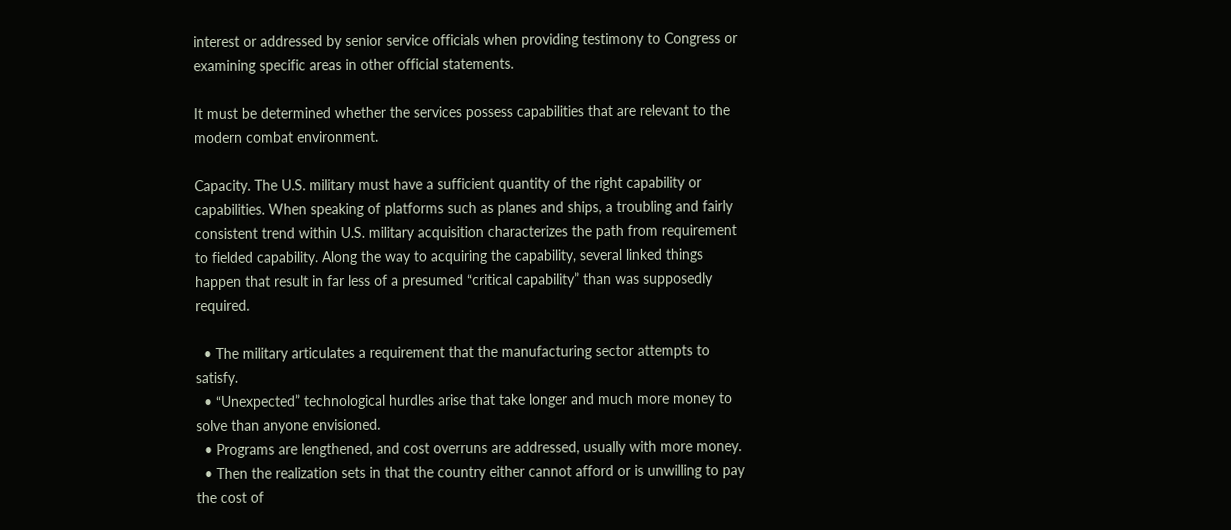interest or addressed by senior service officials when providing testimony to Congress or examining specific areas in other official statements.

It must be determined whether the services possess capabilities that are relevant to the modern combat environment.

Capacity. The U.S. military must have a sufficient quantity of the right capability or capabilities. When speaking of platforms such as planes and ships, a troubling and fairly consistent trend within U.S. military acquisition characterizes the path from requirement to fielded capability. Along the way to acquiring the capability, several linked things happen that result in far less of a presumed “critical capability” than was supposedly required.

  • The military articulates a requirement that the manufacturing sector attempts to satisfy.
  • “Unexpected” technological hurdles arise that take longer and much more money to solve than anyone envisioned.
  • Programs are lengthened, and cost overruns are addressed, usually with more money.
  • Then the realization sets in that the country either cannot afford or is unwilling to pay the cost of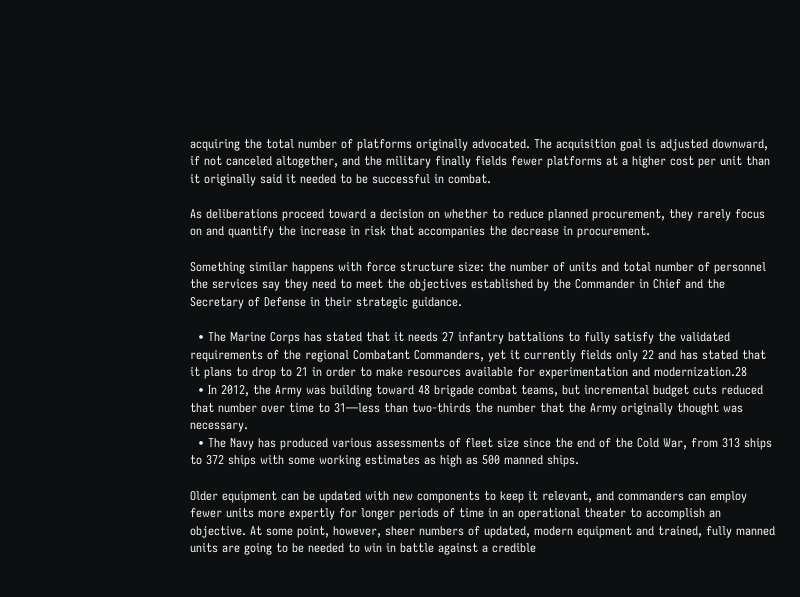acquiring the total number of platforms originally advocated. The acquisition goal is adjusted downward, if not canceled altogether, and the military finally fields fewer platforms at a higher cost per unit than it originally said it needed to be successful in combat.

As deliberations proceed toward a decision on whether to reduce planned procurement, they rarely focus on and quantify the increase in risk that accompanies the decrease in procurement.

Something similar happens with force structure size: the number of units and total number of personnel the services say they need to meet the objectives established by the Commander in Chief and the Secretary of Defense in their strategic guidance.

  • The Marine Corps has stated that it needs 27 infantry battalions to fully satisfy the validated requirements of the regional Combatant Commanders, yet it currently fields only 22 and has stated that it plans to drop to 21 in order to make resources available for experimentation and modernization.28
  • In 2012, the Army was building toward 48 brigade combat teams, but incremental budget cuts reduced that number over time to 31—less than two-thirds the number that the Army originally thought was necessary.
  • The Navy has produced various assessments of fleet size since the end of the Cold War, from 313 ships to 372 ships with some working estimates as high as 500 manned ships.

Older equipment can be updated with new components to keep it relevant, and commanders can employ fewer units more expertly for longer periods of time in an operational theater to accomplish an objective. At some point, however, sheer numbers of updated, modern equipment and trained, fully manned units are going to be needed to win in battle against a credible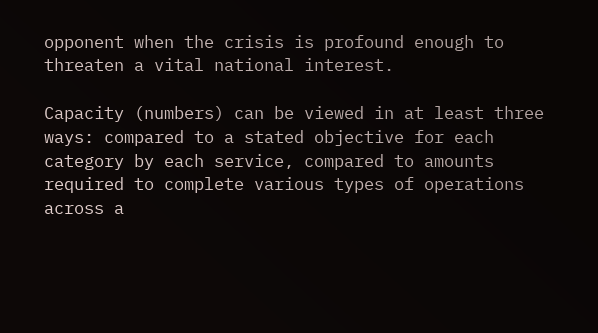opponent when the crisis is profound enough to threaten a vital national interest.

Capacity (numbers) can be viewed in at least three ways: compared to a stated objective for each category by each service, compared to amounts required to complete various types of operations across a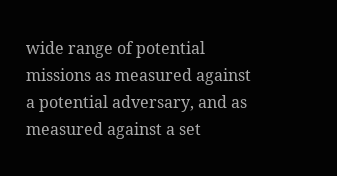wide range of potential missions as measured against a potential adversary, and as measured against a set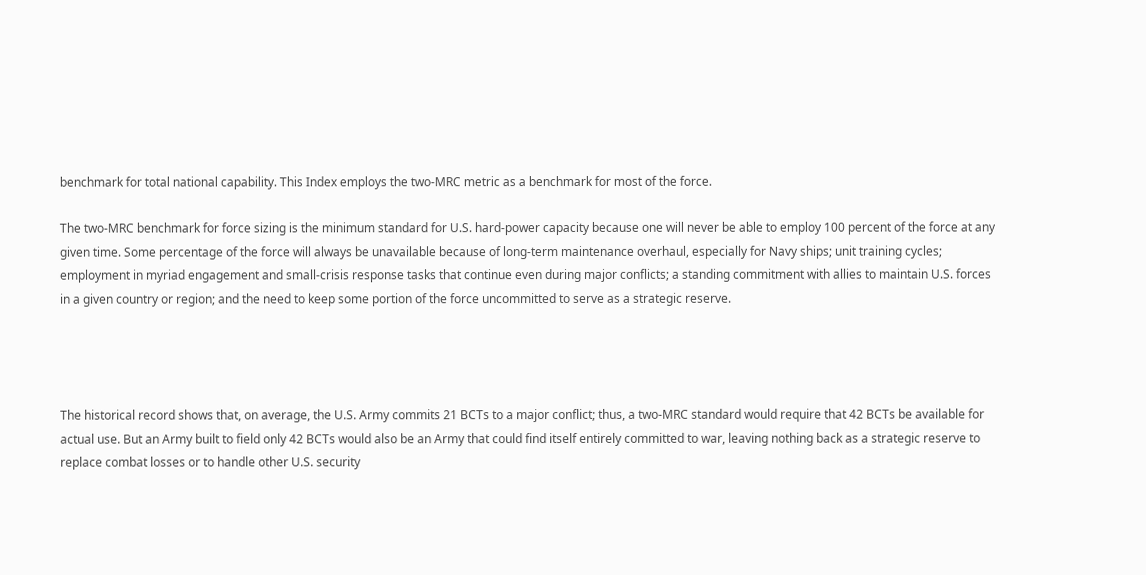benchmark for total national capability. This Index employs the two-MRC metric as a benchmark for most of the force.

The two-MRC benchmark for force sizing is the minimum standard for U.S. hard-power capacity because one will never be able to employ 100 percent of the force at any given time. Some percentage of the force will always be unavailable because of long-term maintenance overhaul, especially for Navy ships; unit training cycles; employment in myriad engagement and small-crisis response tasks that continue even during major conflicts; a standing commitment with allies to maintain U.S. forces in a given country or region; and the need to keep some portion of the force uncommitted to serve as a strategic reserve.




The historical record shows that, on average, the U.S. Army commits 21 BCTs to a major conflict; thus, a two-MRC standard would require that 42 BCTs be available for actual use. But an Army built to field only 42 BCTs would also be an Army that could find itself entirely committed to war, leaving nothing back as a strategic reserve to replace combat losses or to handle other U.S. security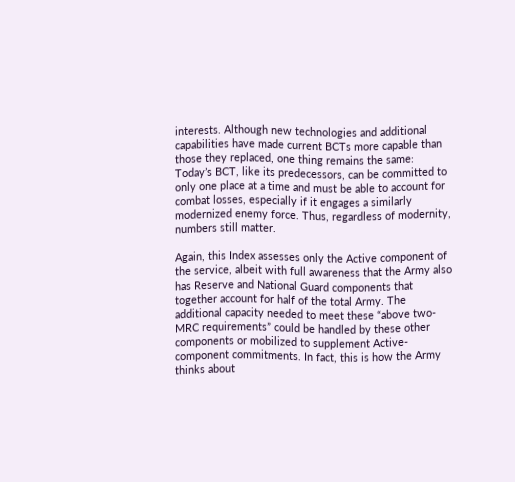interests. Although new technologies and additional capabilities have made current BCTs more capable than those they replaced, one thing remains the same: Today’s BCT, like its predecessors, can be committed to only one place at a time and must be able to account for combat losses, especially if it engages a similarly modernized enemy force. Thus, regardless of modernity, numbers still matter.

Again, this Index assesses only the Active component of the service, albeit with full awareness that the Army also has Reserve and National Guard components that together account for half of the total Army. The additional capacity needed to meet these “above two-MRC requirements” could be handled by these other components or mobilized to supplement Active-component commitments. In fact, this is how the Army thinks about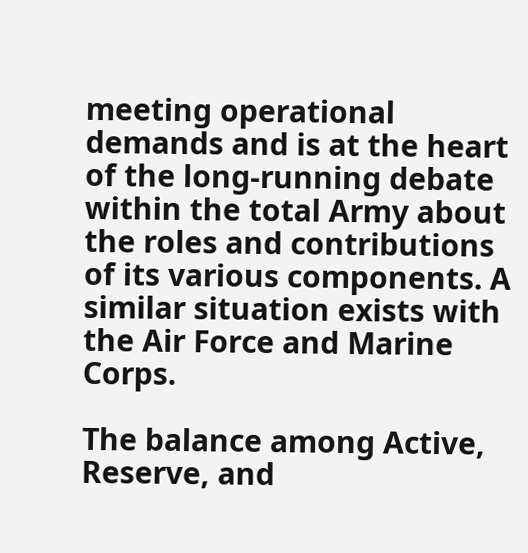meeting operational demands and is at the heart of the long-running debate within the total Army about the roles and contributions of its various components. A similar situation exists with the Air Force and Marine Corps.

The balance among Active, Reserve, and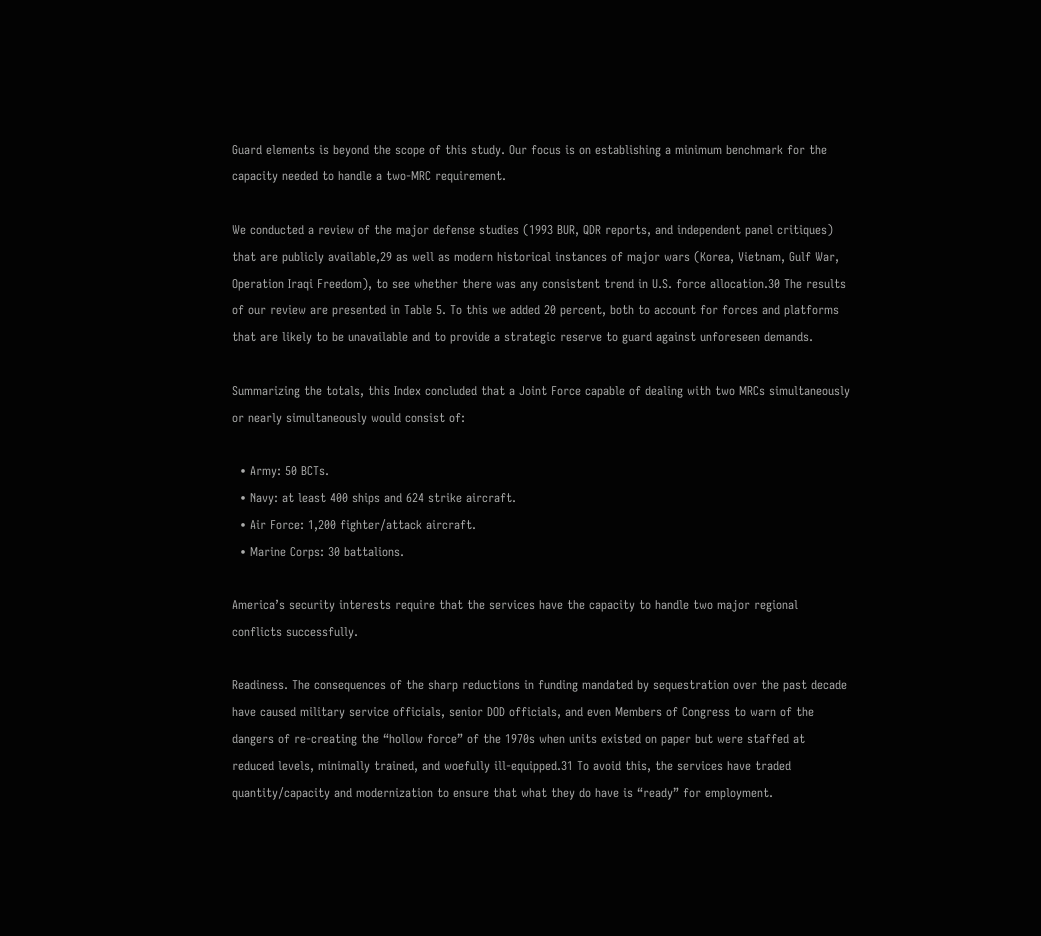Guard elements is beyond the scope of this study. Our focus is on establishing a minimum benchmark for the capacity needed to handle a two-MRC requirement.

We conducted a review of the major defense studies (1993 BUR, QDR reports, and independent panel critiques) that are publicly available,29 as well as modern historical instances of major wars (Korea, Vietnam, Gulf War, Operation Iraqi Freedom), to see whether there was any consistent trend in U.S. force allocation.30 The results of our review are presented in Table 5. To this we added 20 percent, both to account for forces and platforms that are likely to be unavailable and to provide a strategic reserve to guard against unforeseen demands.

Summarizing the totals, this Index concluded that a Joint Force capable of dealing with two MRCs simultaneously or nearly simultaneously would consist of:

  • Army: 50 BCTs.
  • Navy: at least 400 ships and 624 strike aircraft.
  • Air Force: 1,200 fighter/attack aircraft.
  • Marine Corps: 30 battalions.

America’s security interests require that the services have the capacity to handle two major regional conflicts successfully.

Readiness. The consequences of the sharp reductions in funding mandated by sequestration over the past decade have caused military service officials, senior DOD officials, and even Members of Congress to warn of the dangers of re-creating the “hollow force” of the 1970s when units existed on paper but were staffed at reduced levels, minimally trained, and woefully ill-equipped.31 To avoid this, the services have traded quantity/capacity and modernization to ensure that what they do have is “ready” for employment.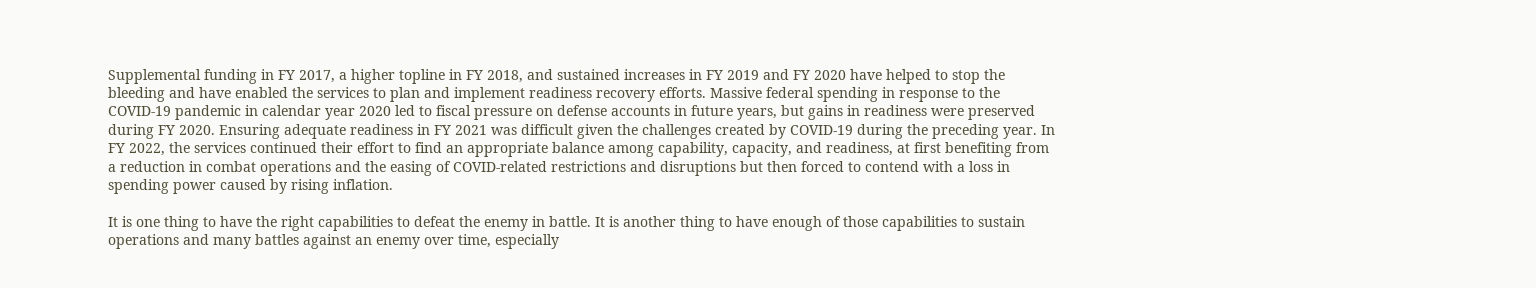Supplemental funding in FY 2017, a higher topline in FY 2018, and sustained increases in FY 2019 and FY 2020 have helped to stop the bleeding and have enabled the services to plan and implement readiness recovery efforts. Massive federal spending in response to the COVID-19 pandemic in calendar year 2020 led to fiscal pressure on defense accounts in future years, but gains in readiness were preserved during FY 2020. Ensuring adequate readiness in FY 2021 was difficult given the challenges created by COVID-19 during the preceding year. In FY 2022, the services continued their effort to find an appropriate balance among capability, capacity, and readiness, at first benefiting from a reduction in combat operations and the easing of COVID-related restrictions and disruptions but then forced to contend with a loss in spending power caused by rising inflation.

It is one thing to have the right capabilities to defeat the enemy in battle. It is another thing to have enough of those capabilities to sustain operations and many battles against an enemy over time, especially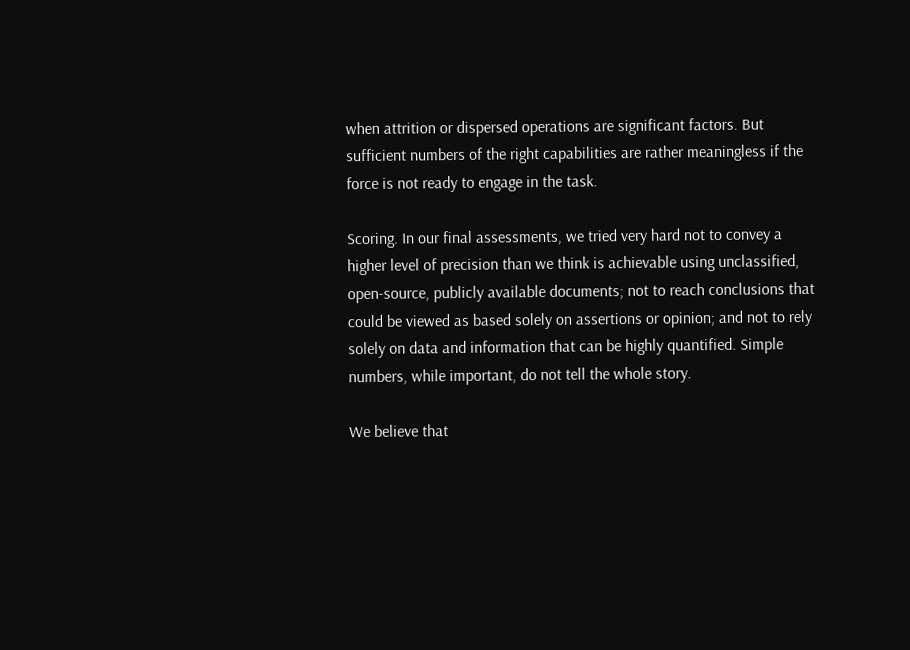when attrition or dispersed operations are significant factors. But sufficient numbers of the right capabilities are rather meaningless if the force is not ready to engage in the task.

Scoring. In our final assessments, we tried very hard not to convey a higher level of precision than we think is achievable using unclassified, open-source, publicly available documents; not to reach conclusions that could be viewed as based solely on assertions or opinion; and not to rely solely on data and information that can be highly quantified. Simple numbers, while important, do not tell the whole story.

We believe that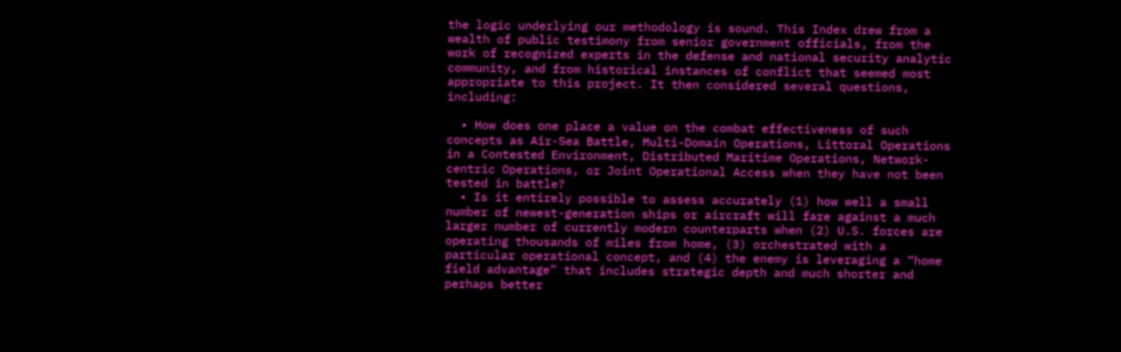the logic underlying our methodology is sound. This Index drew from a wealth of public testimony from senior government officials, from the work of recognized experts in the defense and national security analytic community, and from historical instances of conflict that seemed most appropriate to this project. It then considered several questions, including:

  • How does one place a value on the combat effectiveness of such concepts as Air-Sea Battle, Multi-Domain Operations, Littoral Operations in a Contested Environment, Distributed Maritime Operations, Network-centric Operations, or Joint Operational Access when they have not been tested in battle?
  • Is it entirely possible to assess accurately (1) how well a small number of newest-generation ships or aircraft will fare against a much larger number of currently modern counterparts when (2) U.S. forces are operating thousands of miles from home, (3) orchestrated with a particular operational concept, and (4) the enemy is leveraging a “home field advantage” that includes strategic depth and much shorter and perhaps better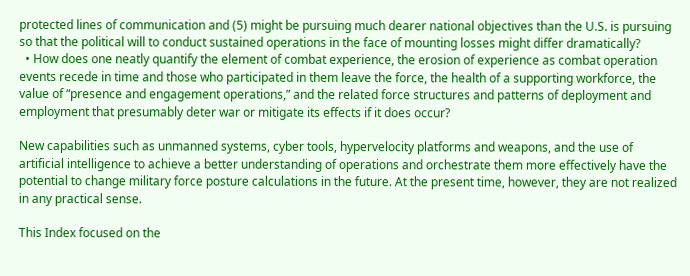protected lines of communication and (5) might be pursuing much dearer national objectives than the U.S. is pursuing so that the political will to conduct sustained operations in the face of mounting losses might differ dramatically?
  • How does one neatly quantify the element of combat experience, the erosion of experience as combat operation events recede in time and those who participated in them leave the force, the health of a supporting workforce, the value of “presence and engagement operations,” and the related force structures and patterns of deployment and employment that presumably deter war or mitigate its effects if it does occur?

New capabilities such as unmanned systems, cyber tools, hypervelocity platforms and weapons, and the use of artificial intelligence to achieve a better understanding of operations and orchestrate them more effectively have the potential to change military force posture calculations in the future. At the present time, however, they are not realized in any practical sense.

This Index focused on the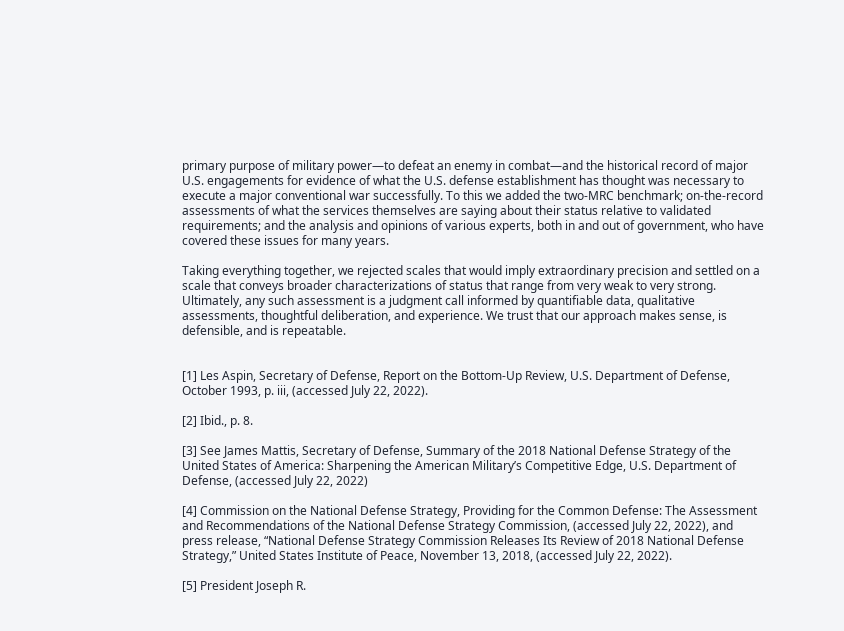primary purpose of military power—to defeat an enemy in combat—and the historical record of major U.S. engagements for evidence of what the U.S. defense establishment has thought was necessary to execute a major conventional war successfully. To this we added the two-MRC benchmark; on-the-record assessments of what the services themselves are saying about their status relative to validated requirements; and the analysis and opinions of various experts, both in and out of government, who have covered these issues for many years.

Taking everything together, we rejected scales that would imply extraordinary precision and settled on a scale that conveys broader characterizations of status that range from very weak to very strong. Ultimately, any such assessment is a judgment call informed by quantifiable data, qualitative assessments, thoughtful deliberation, and experience. We trust that our approach makes sense, is defensible, and is repeatable.


[1] Les Aspin, Secretary of Defense, Report on the Bottom-Up Review, U.S. Department of Defense, October 1993, p. iii, (accessed July 22, 2022).

[2] Ibid., p. 8.

[3] See James Mattis, Secretary of Defense, Summary of the 2018 National Defense Strategy of the United States of America: Sharpening the American Military’s Competitive Edge, U.S. Department of Defense, (accessed July 22, 2022)

[4] Commission on the National Defense Strategy, Providing for the Common Defense: The Assessment and Recommendations of the National Defense Strategy Commission, (accessed July 22, 2022), and press release, “National Defense Strategy Commission Releases Its Review of 2018 National Defense Strategy,” United States Institute of Peace, November 13, 2018, (accessed July 22, 2022).

[5] President Joseph R.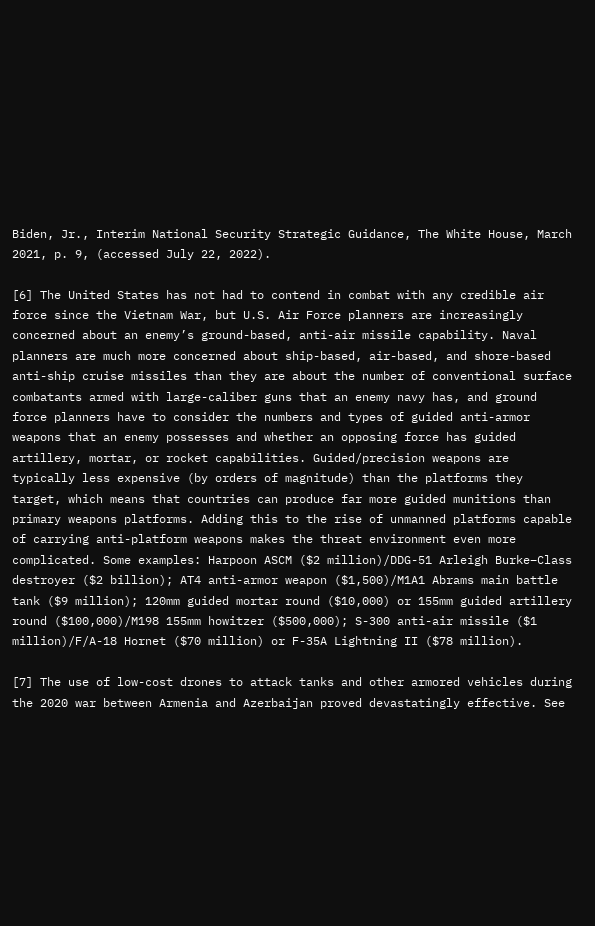Biden, Jr., Interim National Security Strategic Guidance, The White House, March 2021, p. 9, (accessed July 22, 2022).

[6] The United States has not had to contend in combat with any credible air force since the Vietnam War, but U.S. Air Force planners are increasingly concerned about an enemy’s ground-based, anti-air missile capability. Naval planners are much more concerned about ship-based, air-based, and shore-based anti-ship cruise missiles than they are about the number of conventional surface combatants armed with large-caliber guns that an enemy navy has, and ground force planners have to consider the numbers and types of guided anti-armor weapons that an enemy possesses and whether an opposing force has guided artillery, mortar, or rocket capabilities. Guided/precision weapons are typically less expensive (by orders of magnitude) than the platforms they target, which means that countries can produce far more guided munitions than primary weapons platforms. Adding this to the rise of unmanned platforms capable of carrying anti-platform weapons makes the threat environment even more complicated. Some examples: Harpoon ASCM ($2 million)/DDG-51 Arleigh Burke–Class destroyer ($2 billion); AT4 anti-armor weapon ($1,500)/M1A1 Abrams main battle tank ($9 million); 120mm guided mortar round ($10,000) or 155mm guided artillery round ($100,000)/M198 155mm howitzer ($500,000); S-300 anti-air missile ($1 million)/F/A-18 Hornet ($70 million) or F-35A Lightning II ($78 million).

[7] The use of low-cost drones to attack tanks and other armored vehicles during the 2020 war between Armenia and Azerbaijan proved devastatingly effective. See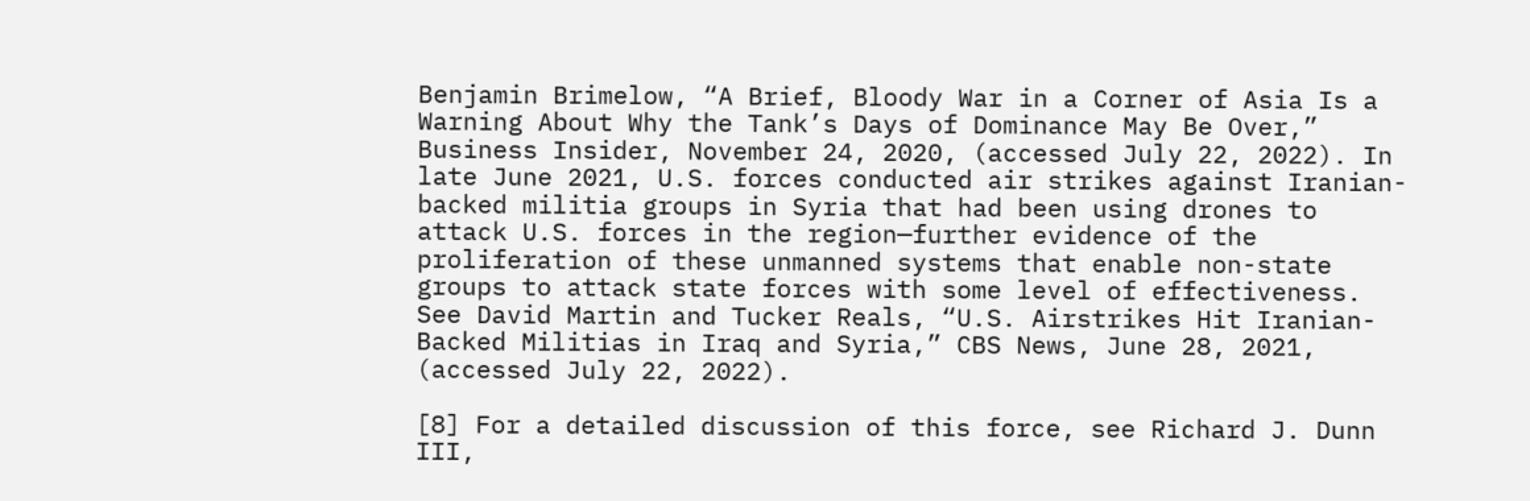Benjamin Brimelow, “A Brief, Bloody War in a Corner of Asia Is a Warning About Why the Tank’s Days of Dominance May Be Over,” Business Insider, November 24, 2020, (accessed July 22, 2022). In late June 2021, U.S. forces conducted air strikes against Iranian-backed militia groups in Syria that had been using drones to attack U.S. forces in the region—further evidence of the proliferation of these unmanned systems that enable non-state groups to attack state forces with some level of effectiveness. See David Martin and Tucker Reals, “U.S. Airstrikes Hit Iranian-Backed Militias in Iraq and Syria,” CBS News, June 28, 2021, (accessed July 22, 2022).

[8] For a detailed discussion of this force, see Richard J. Dunn III,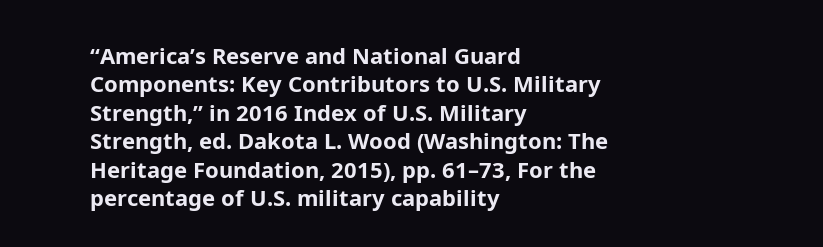“America’s Reserve and National Guard Components: Key Contributors to U.S. Military Strength,” in 2016 Index of U.S. Military Strength, ed. Dakota L. Wood (Washington: The Heritage Foundation, 2015), pp. 61–73, For the percentage of U.S. military capability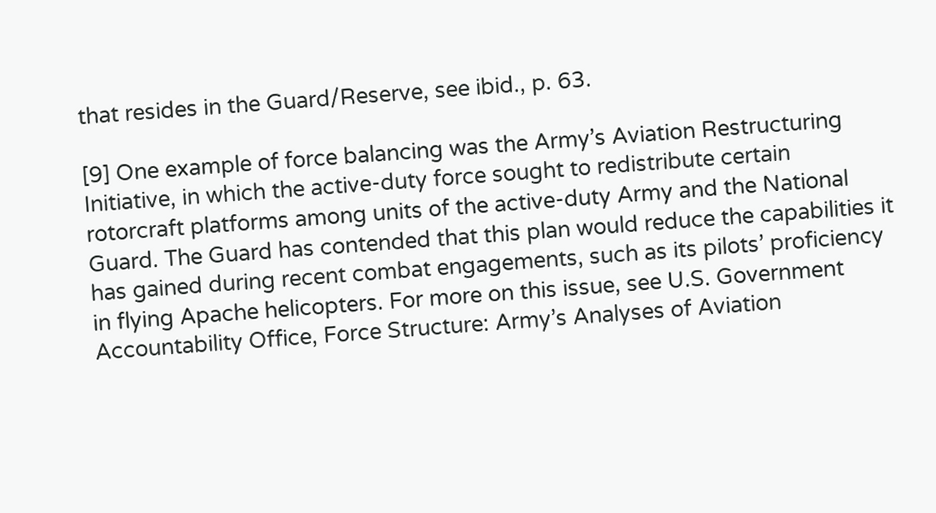that resides in the Guard/Reserve, see ibid., p. 63.

[9] One example of force balancing was the Army’s Aviation Restructuring Initiative, in which the active-duty force sought to redistribute certain rotorcraft platforms among units of the active-duty Army and the National Guard. The Guard has contended that this plan would reduce the capabilities it has gained during recent combat engagements, such as its pilots’ proficiency in flying Apache helicopters. For more on this issue, see U.S. Government Accountability Office, Force Structure: Army’s Analyses of Aviation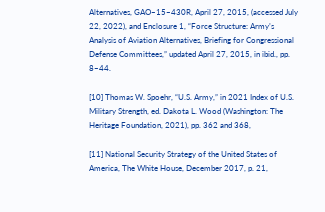Alternatives, GAO–15–430R, April 27, 2015, (accessed July 22, 2022), and Enclosure 1, “Force Structure: Army’s Analysis of Aviation Alternatives, Briefing for Congressional Defense Committees,” updated April 27, 2015, in ibid., pp. 8–44.

[10] Thomas W. Spoehr, “U.S. Army,” in 2021 Index of U.S. Military Strength, ed. Dakota L. Wood (Washington: The Heritage Foundation, 2021), pp. 362 and 368,

[11] National Security Strategy of the United States of America, The White House, December 2017, p. 21,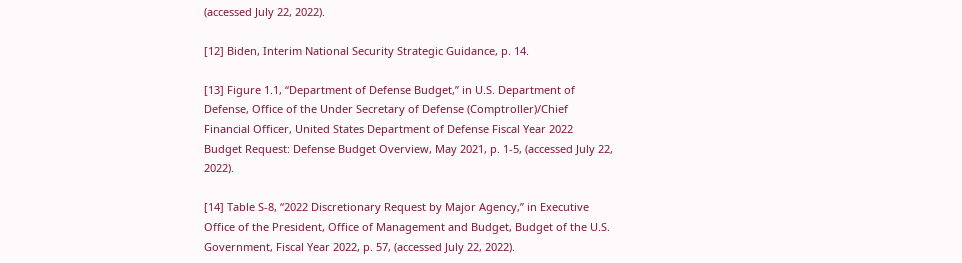(accessed July 22, 2022).

[12] Biden, Interim National Security Strategic Guidance, p. 14.

[13] Figure 1.1, “Department of Defense Budget,” in U.S. Department of Defense, Office of the Under Secretary of Defense (Comptroller)/Chief Financial Officer, United States Department of Defense Fiscal Year 2022 Budget Request: Defense Budget Overview, May 2021, p. 1-5, (accessed July 22, 2022).

[14] Table S-8, “2022 Discretionary Request by Major Agency,” in Executive Office of the President, Office of Management and Budget, Budget of the U.S. Government, Fiscal Year 2022, p. 57, (accessed July 22, 2022).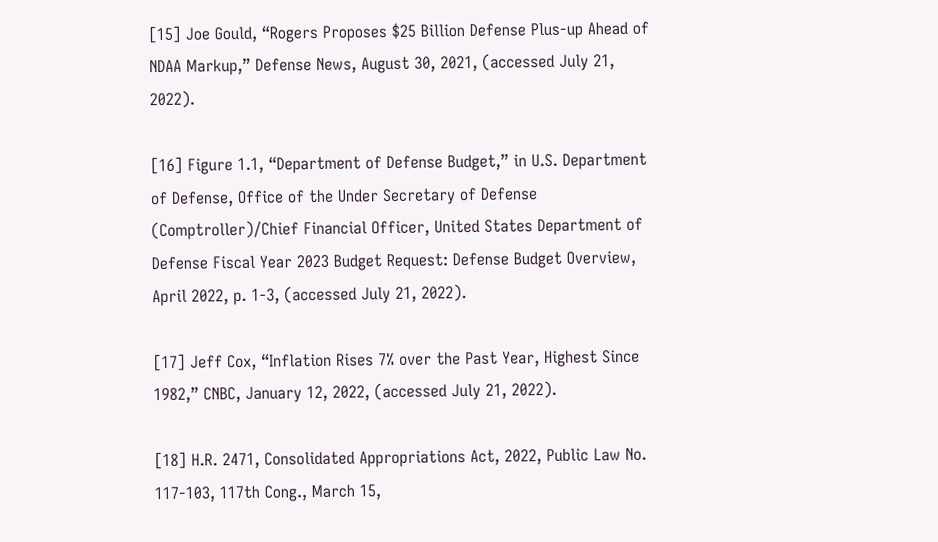[15] Joe Gould, “Rogers Proposes $25 Billion Defense Plus-up Ahead of NDAA Markup,” Defense News, August 30, 2021, (accessed July 21, 2022).

[16] Figure 1.1, “Department of Defense Budget,” in U.S. Department of Defense, Office of the Under Secretary of Defense (Comptroller)/Chief Financial Officer, United States Department of Defense Fiscal Year 2023 Budget Request: Defense Budget Overview, April 2022, p. 1-3, (accessed July 21, 2022).

[17] Jeff Cox, “Inflation Rises 7% over the Past Year, Highest Since 1982,” CNBC, January 12, 2022, (accessed July 21, 2022).

[18] H.R. 2471, Consolidated Appropriations Act, 2022, Public Law No. 117-103, 117th Cong., March 15,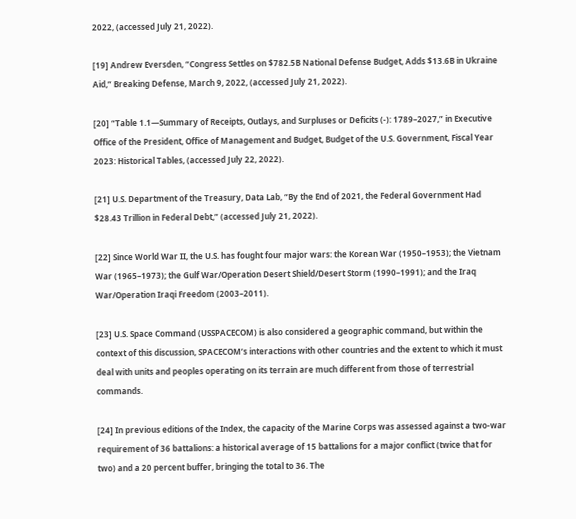2022, (accessed July 21, 2022).

[19] Andrew Eversden, “Congress Settles on $782.5B National Defense Budget, Adds $13.6B in Ukraine Aid,” Breaking Defense, March 9, 2022, (accessed July 21, 2022).

[20] “Table 1.1—Summary of Receipts, Outlays, and Surpluses or Deficits (-): 1789–2027,” in Executive Office of the President, Office of Management and Budget, Budget of the U.S. Government, Fiscal Year 2023: Historical Tables, (accessed July 22, 2022).

[21] U.S. Department of the Treasury, Data Lab, “By the End of 2021, the Federal Government Had $28.43 Trillion in Federal Debt,” (accessed July 21, 2022).

[22] Since World War II, the U.S. has fought four major wars: the Korean War (1950–1953); the Vietnam War (1965–1973); the Gulf War/Operation Desert Shield/Desert Storm (1990–1991); and the Iraq War/Operation Iraqi Freedom (2003–2011).

[23] U.S. Space Command (USSPACECOM) is also considered a geographic command, but within the context of this discussion, SPACECOM’s interactions with other countries and the extent to which it must deal with units and peoples operating on its terrain are much different from those of terrestrial commands.

[24] In previous editions of the Index, the capacity of the Marine Corps was assessed against a two-war requirement of 36 battalions: a historical average of 15 battalions for a major conflict (twice that for two) and a 20 percent buffer, bringing the total to 36. The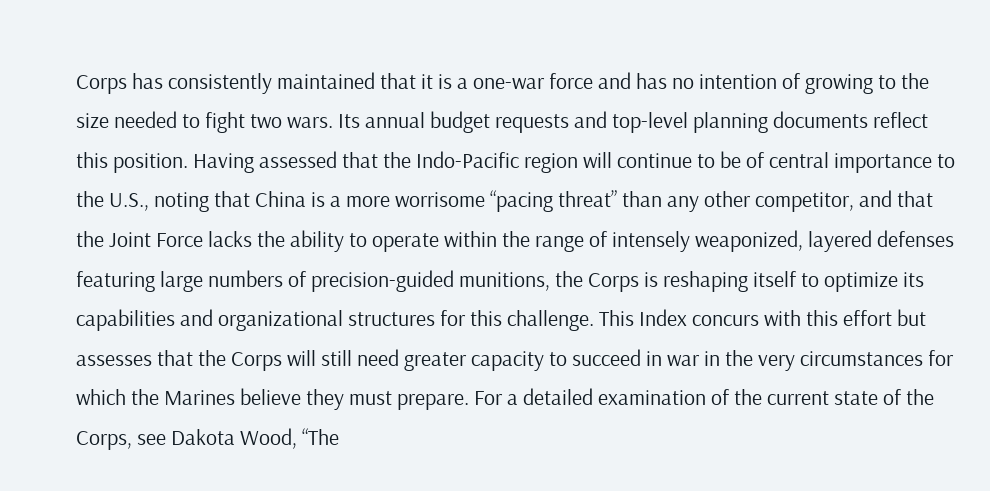Corps has consistently maintained that it is a one-war force and has no intention of growing to the size needed to fight two wars. Its annual budget requests and top-level planning documents reflect this position. Having assessed that the Indo-Pacific region will continue to be of central importance to the U.S., noting that China is a more worrisome “pacing threat” than any other competitor, and that the Joint Force lacks the ability to operate within the range of intensely weaponized, layered defenses featuring large numbers of precision-guided munitions, the Corps is reshaping itself to optimize its capabilities and organizational structures for this challenge. This Index concurs with this effort but assesses that the Corps will still need greater capacity to succeed in war in the very circumstances for which the Marines believe they must prepare. For a detailed examination of the current state of the Corps, see Dakota Wood, “The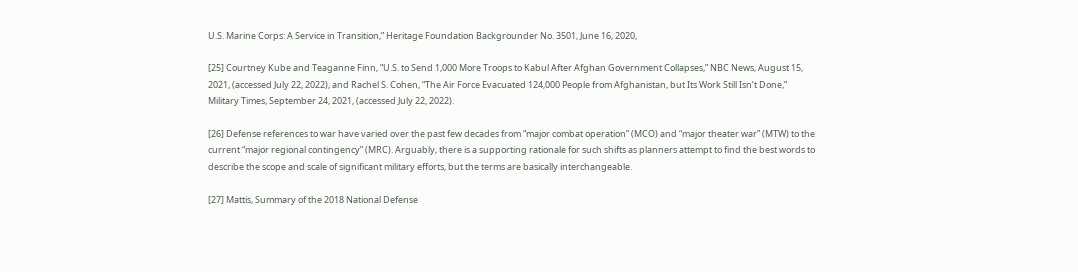U.S. Marine Corps: A Service in Transition,” Heritage Foundation Backgrounder No. 3501, June 16, 2020,

[25] Courtney Kube and Teaganne Finn, “U.S. to Send 1,000 More Troops to Kabul After Afghan Government Collapses,” NBC News, August 15, 2021, (accessed July 22, 2022), and Rachel S. Cohen, “The Air Force Evacuated 124,000 People from Afghanistan, but Its Work Still Isn’t Done,” Military Times, September 24, 2021, (accessed July 22, 2022).

[26] Defense references to war have varied over the past few decades from “major combat operation” (MCO) and “major theater war” (MTW) to the current “major regional contingency” (MRC). Arguably, there is a supporting rationale for such shifts as planners attempt to find the best words to describe the scope and scale of significant military efforts, but the terms are basically interchangeable.

[27] Mattis, Summary of the 2018 National Defense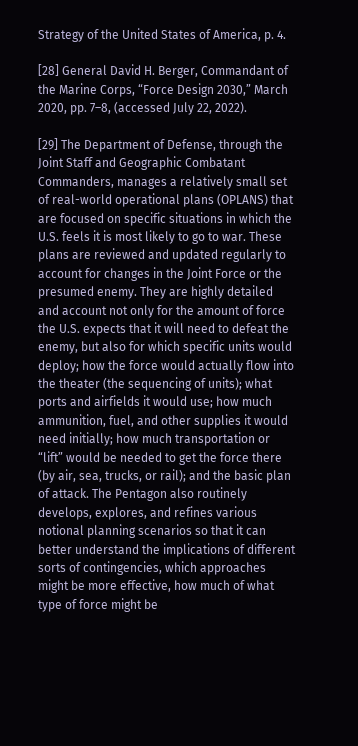Strategy of the United States of America, p. 4.

[28] General David H. Berger, Commandant of the Marine Corps, “Force Design 2030,” March 2020, pp. 7–8, (accessed July 22, 2022).

[29] The Department of Defense, through the Joint Staff and Geographic Combatant Commanders, manages a relatively small set of real-world operational plans (OPLANS) that are focused on specific situations in which the U.S. feels it is most likely to go to war. These plans are reviewed and updated regularly to account for changes in the Joint Force or the presumed enemy. They are highly detailed and account not only for the amount of force the U.S. expects that it will need to defeat the enemy, but also for which specific units would deploy; how the force would actually flow into the theater (the sequencing of units); what ports and airfields it would use; how much ammunition, fuel, and other supplies it would need initially; how much transportation or “lift” would be needed to get the force there (by air, sea, trucks, or rail); and the basic plan of attack. The Pentagon also routinely develops, explores, and refines various notional planning scenarios so that it can better understand the implications of different sorts of contingencies, which approaches might be more effective, how much of what type of force might be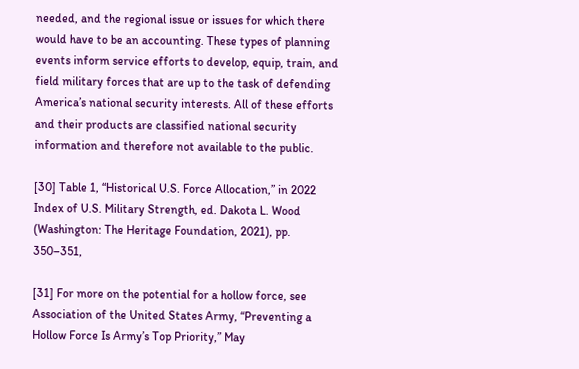needed, and the regional issue or issues for which there would have to be an accounting. These types of planning events inform service efforts to develop, equip, train, and field military forces that are up to the task of defending America’s national security interests. All of these efforts and their products are classified national security information and therefore not available to the public.

[30] Table 1, “Historical U.S. Force Allocation,” in 2022 Index of U.S. Military Strength, ed. Dakota L. Wood (Washington: The Heritage Foundation, 2021), pp. 350–351,

[31] For more on the potential for a hollow force, see Association of the United States Army, “Preventing a Hollow Force Is Army’s Top Priority,” May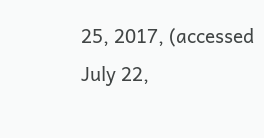25, 2017, (accessed July 22,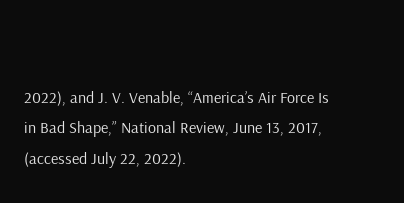2022), and J. V. Venable, “America’s Air Force Is in Bad Shape,” National Review, June 13, 2017, (accessed July 22, 2022).